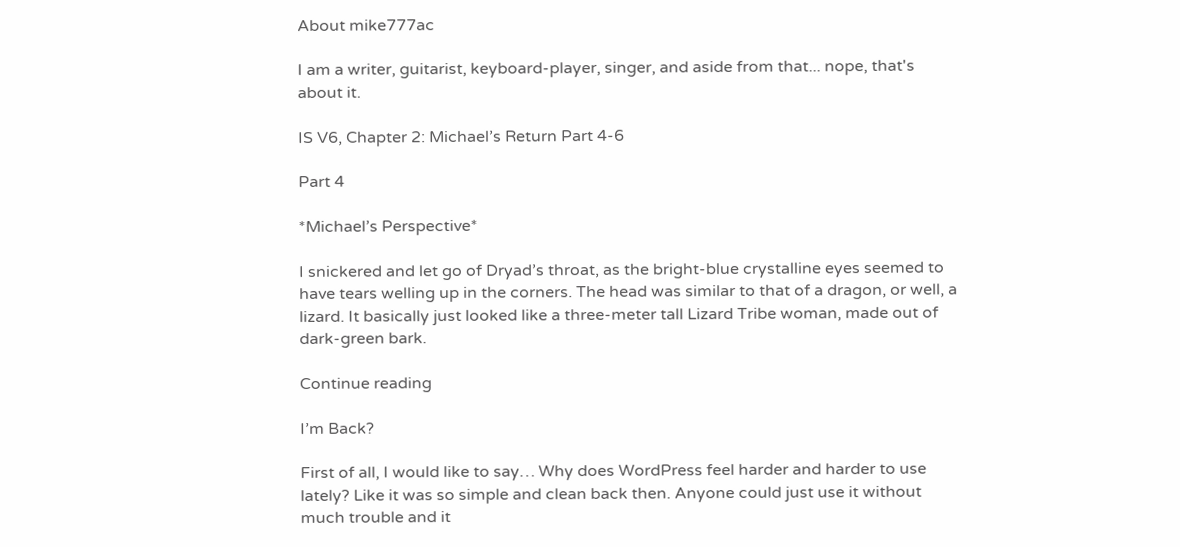About mike777ac

I am a writer, guitarist, keyboard-player, singer, and aside from that... nope, that's about it.

IS V6, Chapter 2: Michael’s Return Part 4-6

Part 4

*Michael’s Perspective*

I snickered and let go of Dryad’s throat, as the bright-blue crystalline eyes seemed to have tears welling up in the corners. The head was similar to that of a dragon, or well, a lizard. It basically just looked like a three-meter tall Lizard Tribe woman, made out of dark-green bark.

Continue reading

I’m Back?

First of all, I would like to say… Why does WordPress feel harder and harder to use lately? Like it was so simple and clean back then. Anyone could just use it without much trouble and it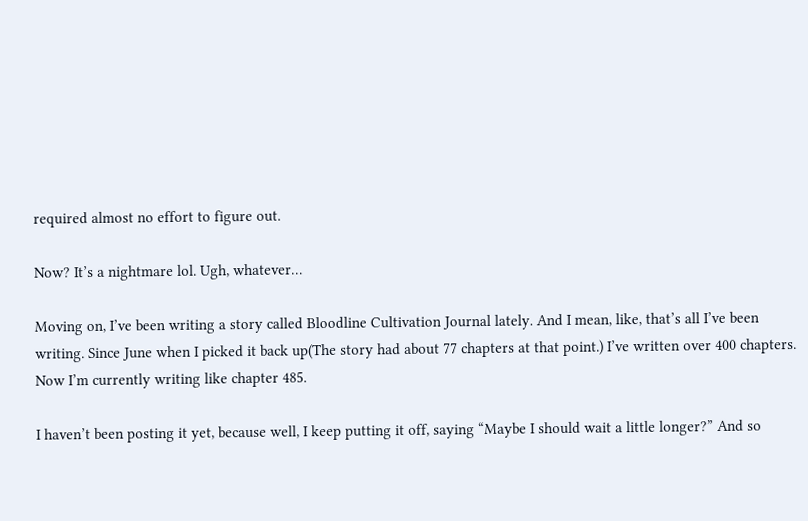required almost no effort to figure out.

Now? It’s a nightmare lol. Ugh, whatever…

Moving on, I’ve been writing a story called Bloodline Cultivation Journal lately. And I mean, like, that’s all I’ve been writing. Since June when I picked it back up(The story had about 77 chapters at that point.) I’ve written over 400 chapters. Now I’m currently writing like chapter 485.

I haven’t been posting it yet, because well, I keep putting it off, saying “Maybe I should wait a little longer?” And so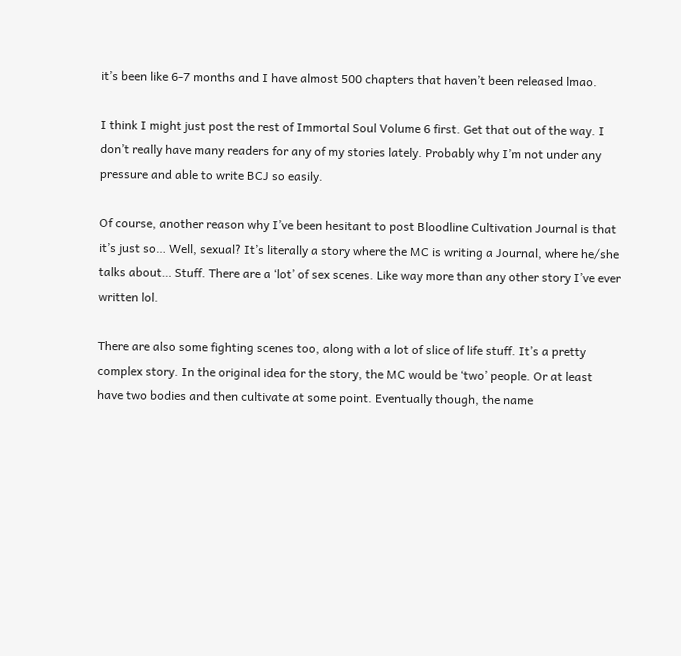it’s been like 6-7 months and I have almost 500 chapters that haven’t been released lmao.

I think I might just post the rest of Immortal Soul Volume 6 first. Get that out of the way. I don’t really have many readers for any of my stories lately. Probably why I’m not under any pressure and able to write BCJ so easily.

Of course, another reason why I’ve been hesitant to post Bloodline Cultivation Journal is that it’s just so… Well, sexual? It’s literally a story where the MC is writing a Journal, where he/she talks about… Stuff. There are a ‘lot’ of sex scenes. Like way more than any other story I’ve ever written lol.

There are also some fighting scenes too, along with a lot of slice of life stuff. It’s a pretty complex story. In the original idea for the story, the MC would be ‘two’ people. Or at least have two bodies and then cultivate at some point. Eventually though, the name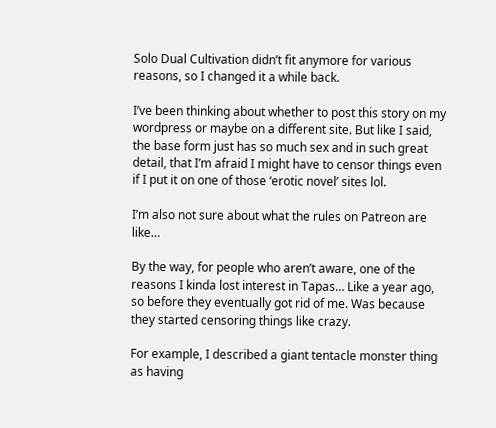Solo Dual Cultivation didn’t fit anymore for various reasons, so I changed it a while back.

I’ve been thinking about whether to post this story on my wordpress or maybe on a different site. But like I said, the base form just has so much sex and in such great detail, that I’m afraid I might have to censor things even if I put it on one of those ‘erotic novel’ sites lol.

I’m also not sure about what the rules on Patreon are like…

By the way, for people who aren’t aware, one of the reasons I kinda lost interest in Tapas… Like a year ago, so before they eventually got rid of me. Was because they started censoring things like crazy.

For example, I described a giant tentacle monster thing as having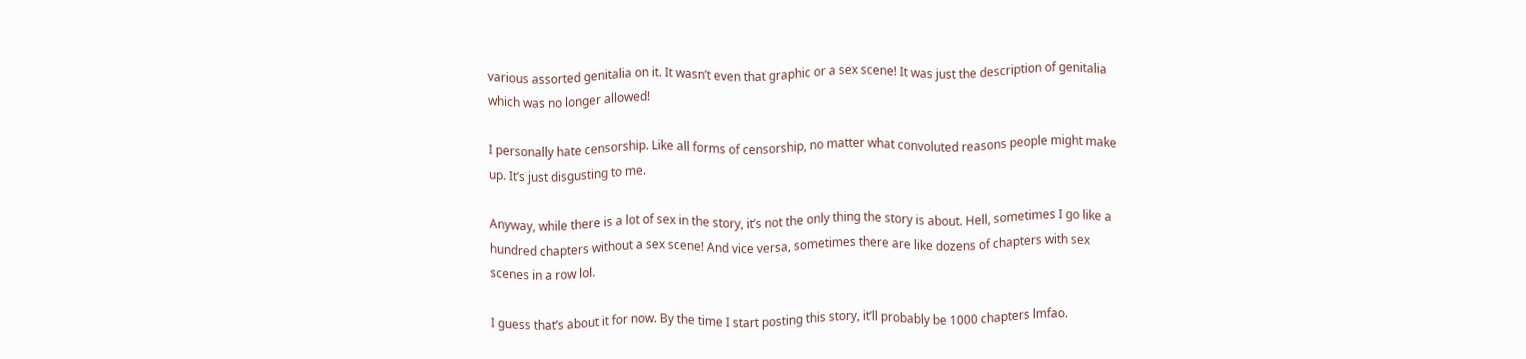various assorted genitalia on it. It wasn’t even that graphic or a sex scene! It was just the description of genitalia which was no longer allowed!

I personally hate censorship. Like all forms of censorship, no matter what convoluted reasons people might make up. It’s just disgusting to me.

Anyway, while there is a lot of sex in the story, it’s not the only thing the story is about. Hell, sometimes I go like a hundred chapters without a sex scene! And vice versa, sometimes there are like dozens of chapters with sex scenes in a row lol.

I guess that’s about it for now. By the time I start posting this story, it’ll probably be 1000 chapters lmfao.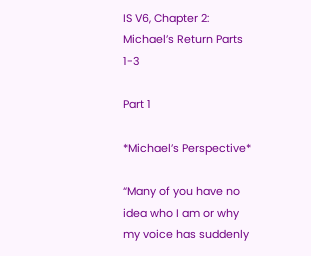IS V6, Chapter 2: Michael’s Return Parts 1-3

Part 1

*Michael’s Perspective*

“Many of you have no idea who I am or why my voice has suddenly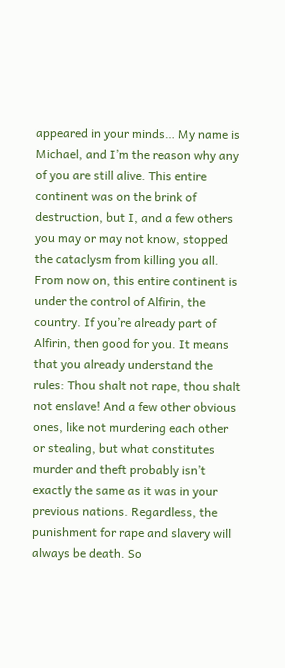appeared in your minds… My name is Michael, and I’m the reason why any of you are still alive. This entire continent was on the brink of destruction, but I, and a few others you may or may not know, stopped the cataclysm from killing you all. From now on, this entire continent is under the control of Alfirin, the country. If you’re already part of Alfirin, then good for you. It means that you already understand the rules: Thou shalt not rape, thou shalt not enslave! And a few other obvious ones, like not murdering each other or stealing, but what constitutes murder and theft probably isn’t exactly the same as it was in your previous nations. Regardless, the punishment for rape and slavery will always be death. So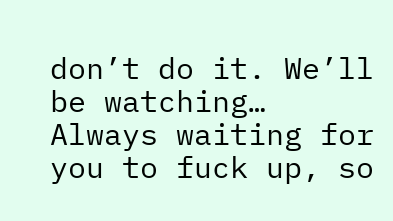don’t do it. We’ll be watching… Always waiting for you to fuck up, so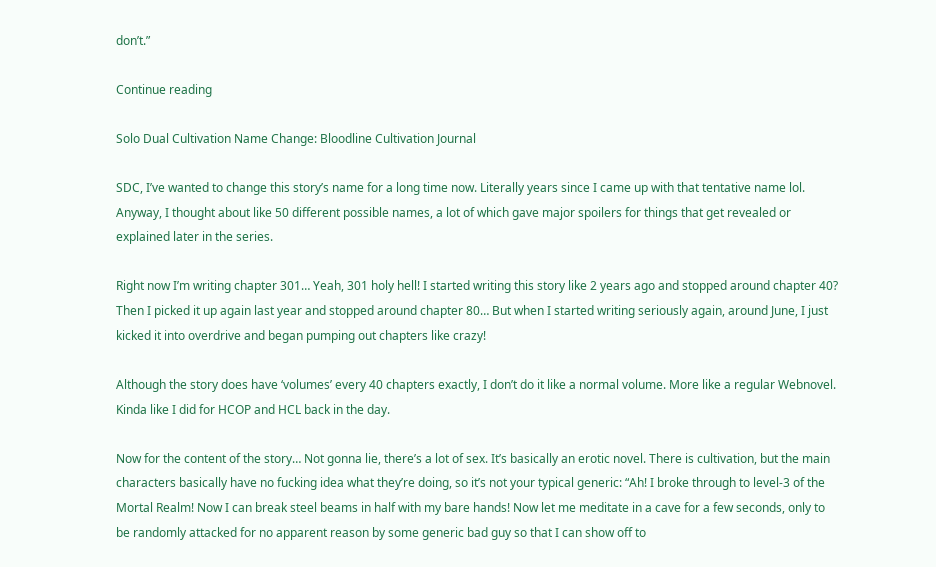don’t.”

Continue reading

Solo Dual Cultivation Name Change: Bloodline Cultivation Journal

SDC, I’ve wanted to change this story’s name for a long time now. Literally years since I came up with that tentative name lol. Anyway, I thought about like 50 different possible names, a lot of which gave major spoilers for things that get revealed or explained later in the series.

Right now I’m writing chapter 301… Yeah, 301 holy hell! I started writing this story like 2 years ago and stopped around chapter 40? Then I picked it up again last year and stopped around chapter 80… But when I started writing seriously again, around June, I just kicked it into overdrive and began pumping out chapters like crazy!

Although the story does have ‘volumes’ every 40 chapters exactly, I don’t do it like a normal volume. More like a regular Webnovel. Kinda like I did for HCOP and HCL back in the day.

Now for the content of the story… Not gonna lie, there’s a lot of sex. It’s basically an erotic novel. There is cultivation, but the main characters basically have no fucking idea what they’re doing, so it’s not your typical generic: “Ah! I broke through to level-3 of the Mortal Realm! Now I can break steel beams in half with my bare hands! Now let me meditate in a cave for a few seconds, only to be randomly attacked for no apparent reason by some generic bad guy so that I can show off to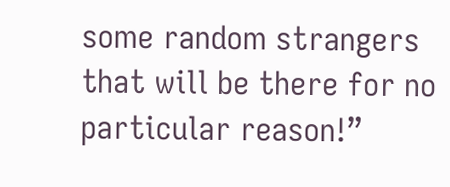some random strangers that will be there for no particular reason!”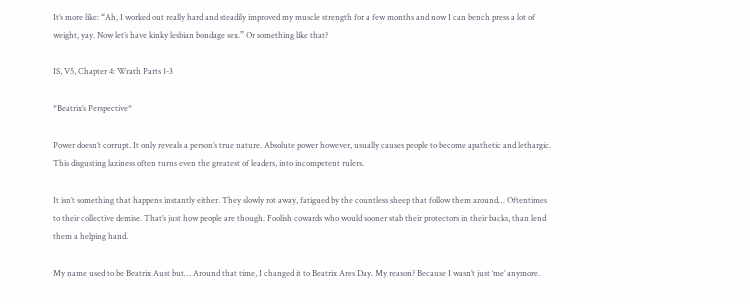It’s more like: “Ah, I worked out really hard and steadily improved my muscle strength for a few months and now I can bench press a lot of weight, yay. Now let’s have kinky lesbian bondage sex.” Or something like that?

IS, V5, Chapter 4: Wrath Parts 1-3

*Beatrix’s Perspective*

Power doesn’t corrupt. It only reveals a person’s true nature. Absolute power however, usually causes people to become apathetic and lethargic. This disgusting laziness often turns even the greatest of leaders, into incompetent rulers.

It isn’t something that happens instantly either. They slowly rot away, fatigued by the countless sheep that follow them around… Oftentimes to their collective demise. That’s just how people are though. Foolish cowards who would sooner stab their protectors in their backs, than lend them a helping hand.

My name used to be Beatrix Aust but… Around that time, I changed it to Beatrix Ares Day. My reason? Because I wasn’t just ‘me’ anymore.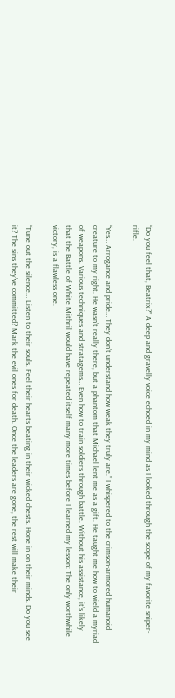“Do you feel that, Beatrix?” A deep and gravelly voice echoed in my mind as I looked through the scope of my favorite sniper-rifle.

“Yes… Arrogance and pride… They don’t understand how weak they truly are.” I whispered to the crimson-armored humanoid creature to my right. He wasn’t really there, but a phantom that Michael lent me as a gift. He taught me how to wield a myriad of weapons. Various techniques and stratagems… Even how to train soldiers through battle. Without his assistance, it’s likely that the Battle of White Mithril would have repeated itself many more times before I learned my lesson: The only worthwhile victory, is a flawless one.

“Tune out the silence… Listen to their souls. Feel their hearts beating in their wicked chests. Hone in on their minds. Do you see it? The sins they’ve committed? Mark the evil ones for death. Once the leaders are gone, the rest will make their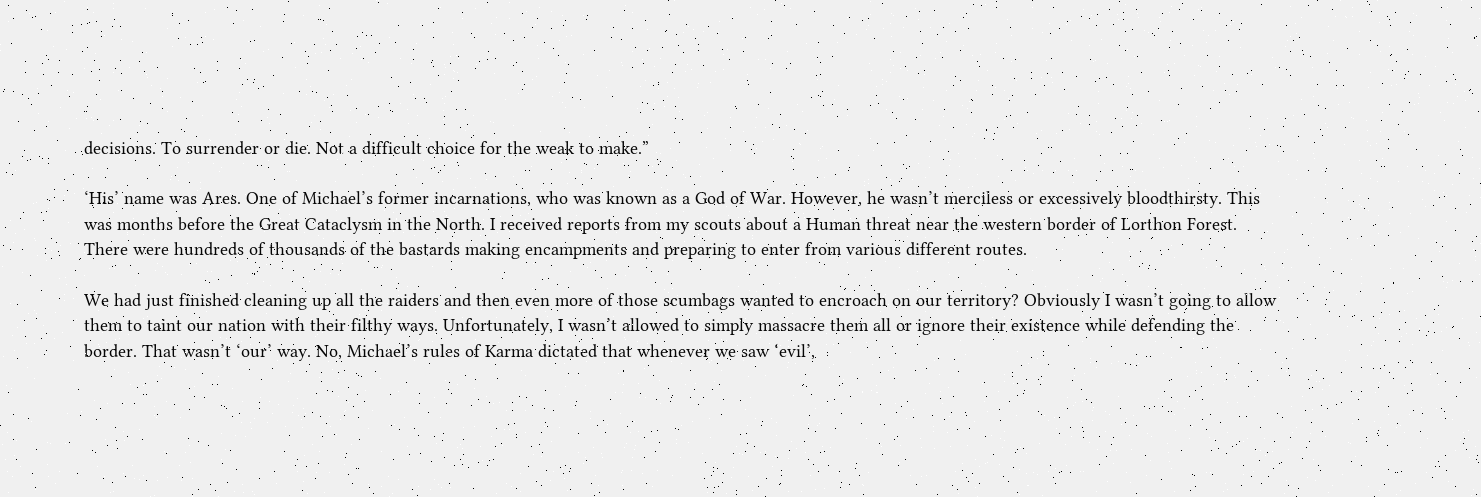decisions. To surrender or die. Not a difficult choice for the weak to make.”

‘His’ name was Ares. One of Michael’s former incarnations, who was known as a God of War. However, he wasn’t merciless or excessively bloodthirsty. This was months before the Great Cataclysm in the North. I received reports from my scouts about a Human threat near the western border of Lorthon Forest. There were hundreds of thousands of the bastards making encampments and preparing to enter from various different routes.

We had just finished cleaning up all the raiders and then even more of those scumbags wanted to encroach on our territory? Obviously I wasn’t going to allow them to taint our nation with their filthy ways. Unfortunately, I wasn’t allowed to simply massacre them all or ignore their existence while defending the border. That wasn’t ‘our’ way. No, Michael’s rules of Karma dictated that whenever we saw ‘evil’,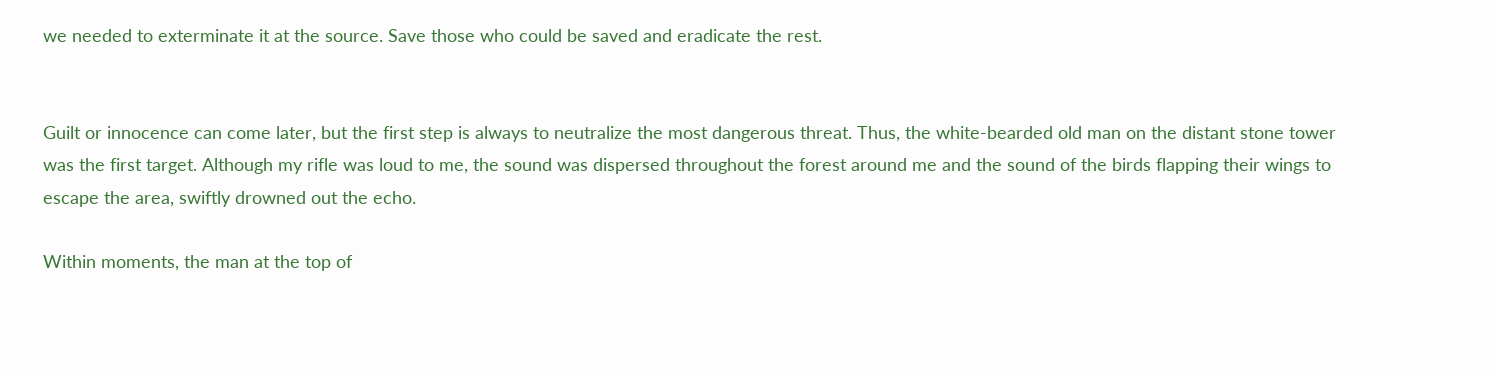we needed to exterminate it at the source. Save those who could be saved and eradicate the rest.


Guilt or innocence can come later, but the first step is always to neutralize the most dangerous threat. Thus, the white-bearded old man on the distant stone tower was the first target. Although my rifle was loud to me, the sound was dispersed throughout the forest around me and the sound of the birds flapping their wings to escape the area, swiftly drowned out the echo.

Within moments, the man at the top of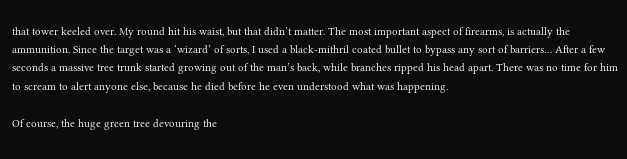that tower keeled over. My round hit his waist, but that didn’t matter. The most important aspect of firearms, is actually the ammunition. Since the target was a ‘wizard’ of sorts, I used a black-mithril coated bullet to bypass any sort of barriers… After a few seconds a massive tree trunk started growing out of the man’s back, while branches ripped his head apart. There was no time for him to scream to alert anyone else, because he died before he even understood what was happening.

Of course, the huge green tree devouring the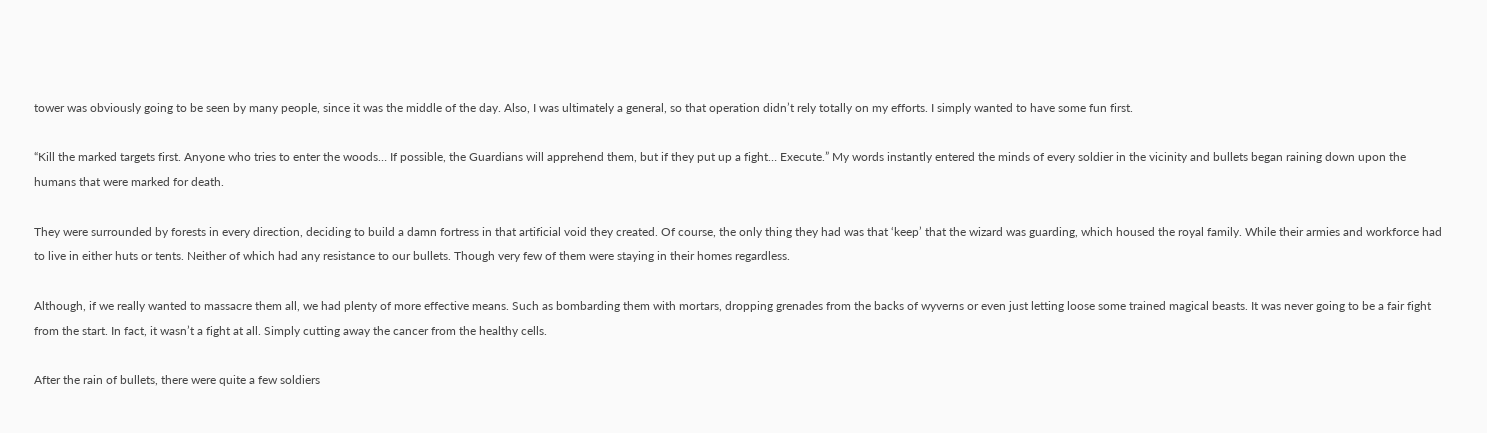tower was obviously going to be seen by many people, since it was the middle of the day. Also, I was ultimately a general, so that operation didn’t rely totally on my efforts. I simply wanted to have some fun first.

“Kill the marked targets first. Anyone who tries to enter the woods… If possible, the Guardians will apprehend them, but if they put up a fight… Execute.” My words instantly entered the minds of every soldier in the vicinity and bullets began raining down upon the humans that were marked for death.

They were surrounded by forests in every direction, deciding to build a damn fortress in that artificial void they created. Of course, the only thing they had was that ‘keep’ that the wizard was guarding, which housed the royal family. While their armies and workforce had to live in either huts or tents. Neither of which had any resistance to our bullets. Though very few of them were staying in their homes regardless.

Although, if we really wanted to massacre them all, we had plenty of more effective means. Such as bombarding them with mortars, dropping grenades from the backs of wyverns or even just letting loose some trained magical beasts. It was never going to be a fair fight from the start. In fact, it wasn’t a fight at all. Simply cutting away the cancer from the healthy cells.

After the rain of bullets, there were quite a few soldiers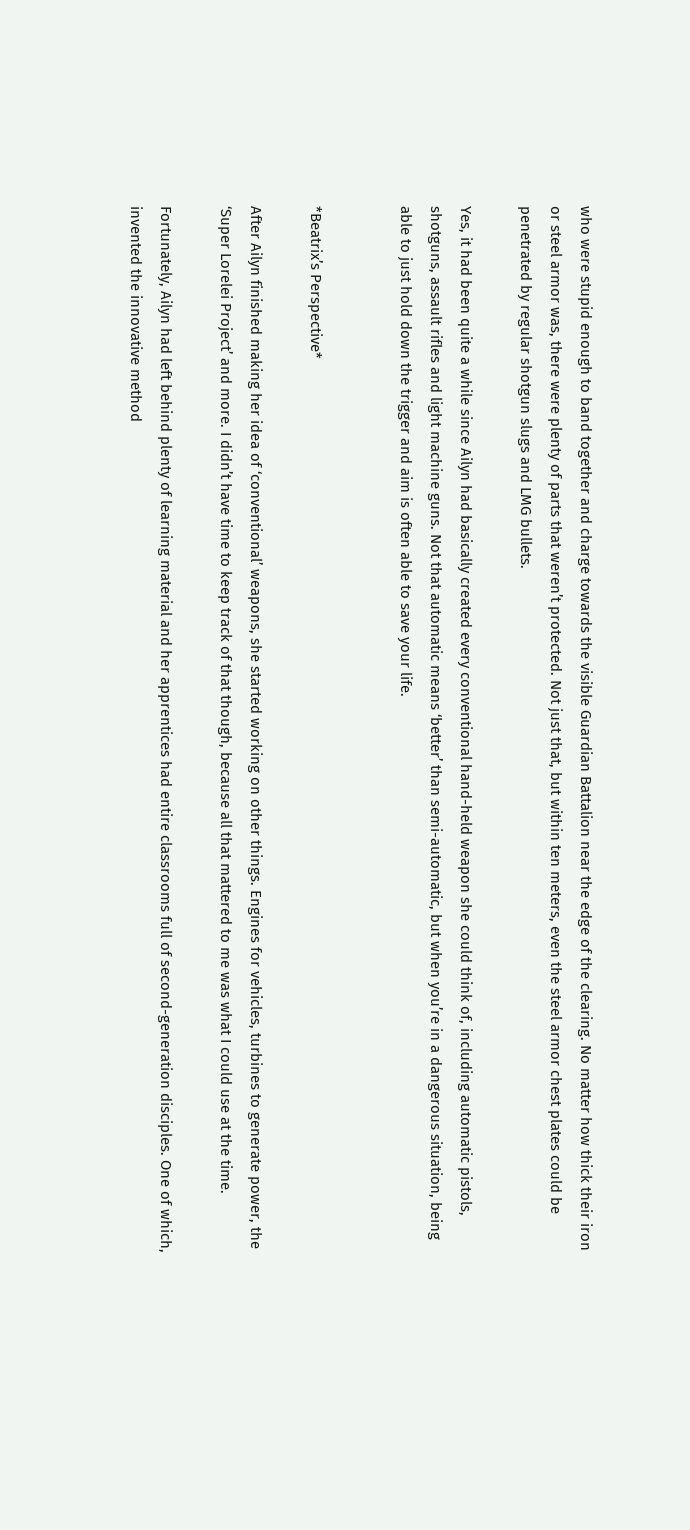who were stupid enough to band together and charge towards the visible Guardian Battalion near the edge of the clearing. No matter how thick their iron or steel armor was, there were plenty of parts that weren’t protected. Not just that, but within ten meters, even the steel armor chest plates could be penetrated by regular shotgun slugs and LMG bullets.

Yes, it had been quite a while since Ailyn had basically created every conventional hand-held weapon she could think of, including automatic pistols, shotguns, assault rifles and light machine guns. Not that automatic means ‘better’ than semi-automatic, but when you’re in a dangerous situation, being able to just hold down the trigger and aim is often able to save your life.


*Beatrix’s Perspective*

After Ailyn finished making her idea of ‘conventional’ weapons, she started working on other things. Engines for vehicles, turbines to generate power, the ‘Super Lorelei Project’ and more. I didn’t have time to keep track of that though, because all that mattered to me was what I could use at the time.

Fortunately, Ailyn had left behind plenty of learning material and her apprentices had entire classrooms full of second-generation disciples. One of which, invented the innovative method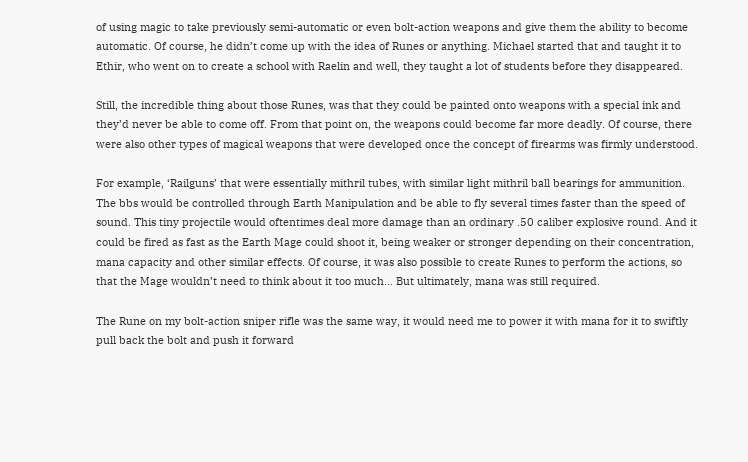of using magic to take previously semi-automatic or even bolt-action weapons and give them the ability to become automatic. Of course, he didn’t come up with the idea of Runes or anything. Michael started that and taught it to Ethir, who went on to create a school with Raelin and well, they taught a lot of students before they disappeared.

Still, the incredible thing about those Runes, was that they could be painted onto weapons with a special ink and they’d never be able to come off. From that point on, the weapons could become far more deadly. Of course, there were also other types of magical weapons that were developed once the concept of firearms was firmly understood.

For example, ‘Railguns’ that were essentially mithril tubes, with similar light mithril ball bearings for ammunition. The bbs would be controlled through Earth Manipulation and be able to fly several times faster than the speed of sound. This tiny projectile would oftentimes deal more damage than an ordinary .50 caliber explosive round. And it could be fired as fast as the Earth Mage could shoot it, being weaker or stronger depending on their concentration, mana capacity and other similar effects. Of course, it was also possible to create Runes to perform the actions, so that the Mage wouldn’t need to think about it too much… But ultimately, mana was still required.

The Rune on my bolt-action sniper rifle was the same way, it would need me to power it with mana for it to swiftly pull back the bolt and push it forward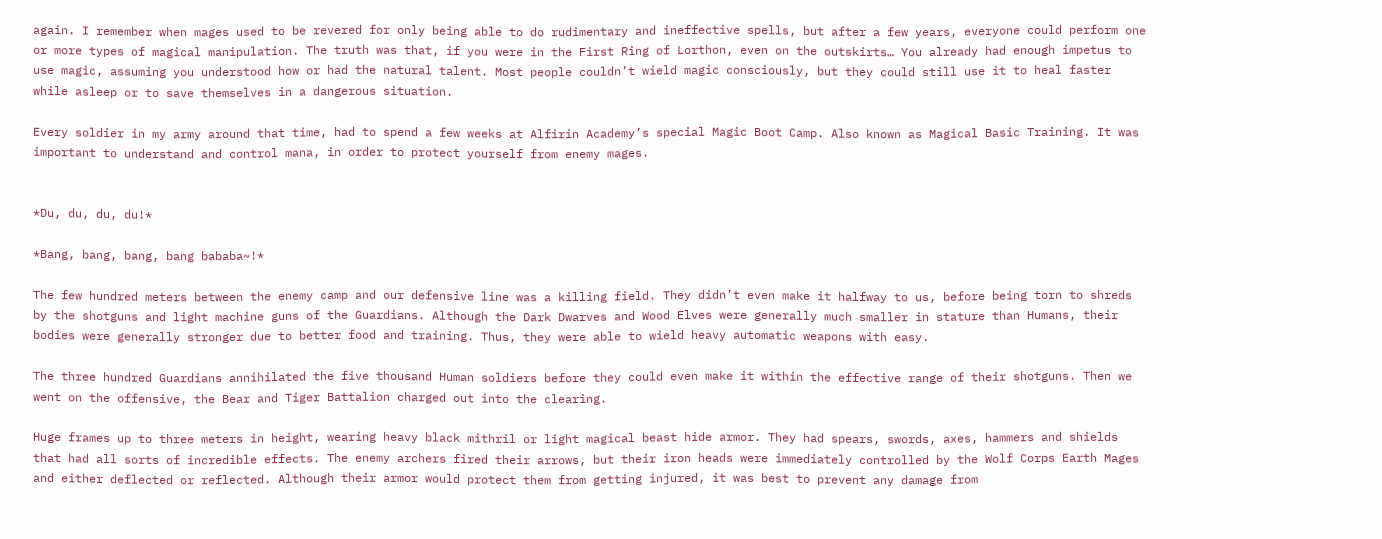again. I remember when mages used to be revered for only being able to do rudimentary and ineffective spells, but after a few years, everyone could perform one or more types of magical manipulation. The truth was that, if you were in the First Ring of Lorthon, even on the outskirts… You already had enough impetus to use magic, assuming you understood how or had the natural talent. Most people couldn’t wield magic consciously, but they could still use it to heal faster while asleep or to save themselves in a dangerous situation.

Every soldier in my army around that time, had to spend a few weeks at Alfirin Academy’s special Magic Boot Camp. Also known as Magical Basic Training. It was important to understand and control mana, in order to protect yourself from enemy mages.


*Du, du, du, du!*

*Bang, bang, bang, bang bababa~!*

The few hundred meters between the enemy camp and our defensive line was a killing field. They didn’t even make it halfway to us, before being torn to shreds by the shotguns and light machine guns of the Guardians. Although the Dark Dwarves and Wood Elves were generally much smaller in stature than Humans, their bodies were generally stronger due to better food and training. Thus, they were able to wield heavy automatic weapons with easy.

The three hundred Guardians annihilated the five thousand Human soldiers before they could even make it within the effective range of their shotguns. Then we went on the offensive, the Bear and Tiger Battalion charged out into the clearing.

Huge frames up to three meters in height, wearing heavy black mithril or light magical beast hide armor. They had spears, swords, axes, hammers and shields that had all sorts of incredible effects. The enemy archers fired their arrows, but their iron heads were immediately controlled by the Wolf Corps Earth Mages and either deflected or reflected. Although their armor would protect them from getting injured, it was best to prevent any damage from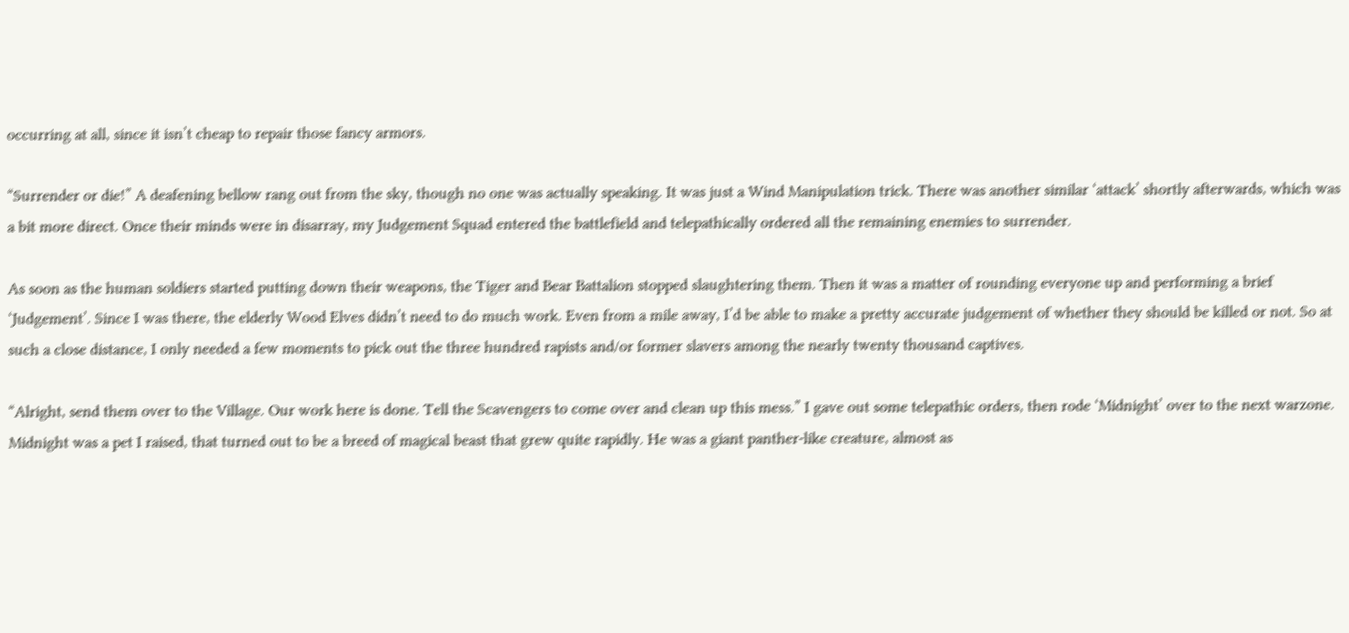occurring at all, since it isn’t cheap to repair those fancy armors.

“Surrender or die!” A deafening bellow rang out from the sky, though no one was actually speaking. It was just a Wind Manipulation trick. There was another similar ‘attack’ shortly afterwards, which was a bit more direct. Once their minds were in disarray, my Judgement Squad entered the battlefield and telepathically ordered all the remaining enemies to surrender.

As soon as the human soldiers started putting down their weapons, the Tiger and Bear Battalion stopped slaughtering them. Then it was a matter of rounding everyone up and performing a brief ‘Judgement’. Since I was there, the elderly Wood Elves didn’t need to do much work. Even from a mile away, I’d be able to make a pretty accurate judgement of whether they should be killed or not. So at such a close distance, I only needed a few moments to pick out the three hundred rapists and/or former slavers among the nearly twenty thousand captives.

“Alright, send them over to the Village. Our work here is done. Tell the Scavengers to come over and clean up this mess.” I gave out some telepathic orders, then rode ‘Midnight’ over to the next warzone. Midnight was a pet I raised, that turned out to be a breed of magical beast that grew quite rapidly. He was a giant panther-like creature, almost as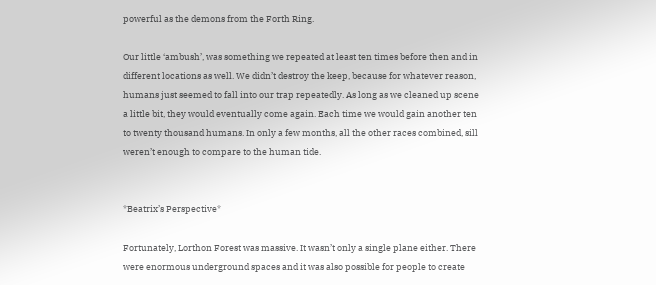powerful as the demons from the Forth Ring.

Our little ‘ambush’, was something we repeated at least ten times before then and in different locations as well. We didn’t destroy the keep, because for whatever reason, humans just seemed to fall into our trap repeatedly. As long as we cleaned up scene a little bit, they would eventually come again. Each time we would gain another ten to twenty thousand humans. In only a few months, all the other races combined, sill weren’t enough to compare to the human tide.


*Beatrix’s Perspective*

Fortunately, Lorthon Forest was massive. It wasn’t only a single plane either. There were enormous underground spaces and it was also possible for people to create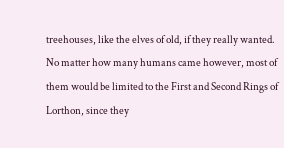treehouses, like the elves of old, if they really wanted. No matter how many humans came however, most of them would be limited to the First and Second Rings of Lorthon, since they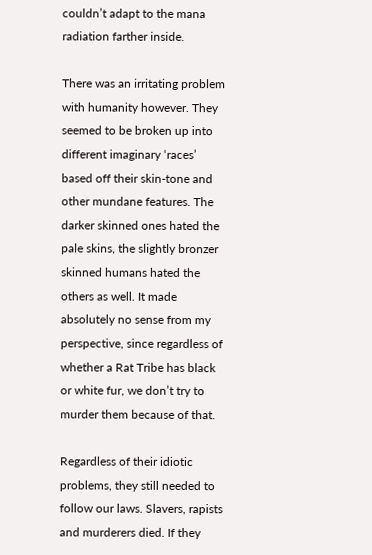couldn’t adapt to the mana radiation farther inside.

There was an irritating problem with humanity however. They seemed to be broken up into different imaginary ‘races’ based off their skin-tone and other mundane features. The darker skinned ones hated the pale skins, the slightly bronzer skinned humans hated the others as well. It made absolutely no sense from my perspective, since regardless of whether a Rat Tribe has black or white fur, we don’t try to murder them because of that.

Regardless of their idiotic problems, they still needed to follow our laws. Slavers, rapists and murderers died. If they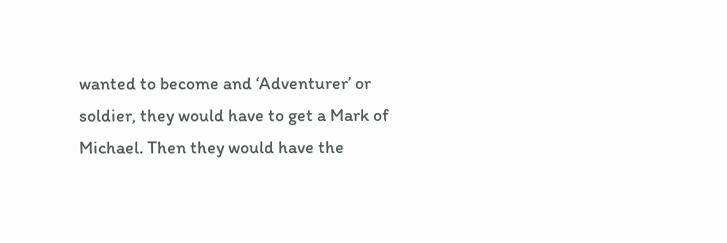wanted to become and ‘Adventurer’ or soldier, they would have to get a Mark of Michael. Then they would have the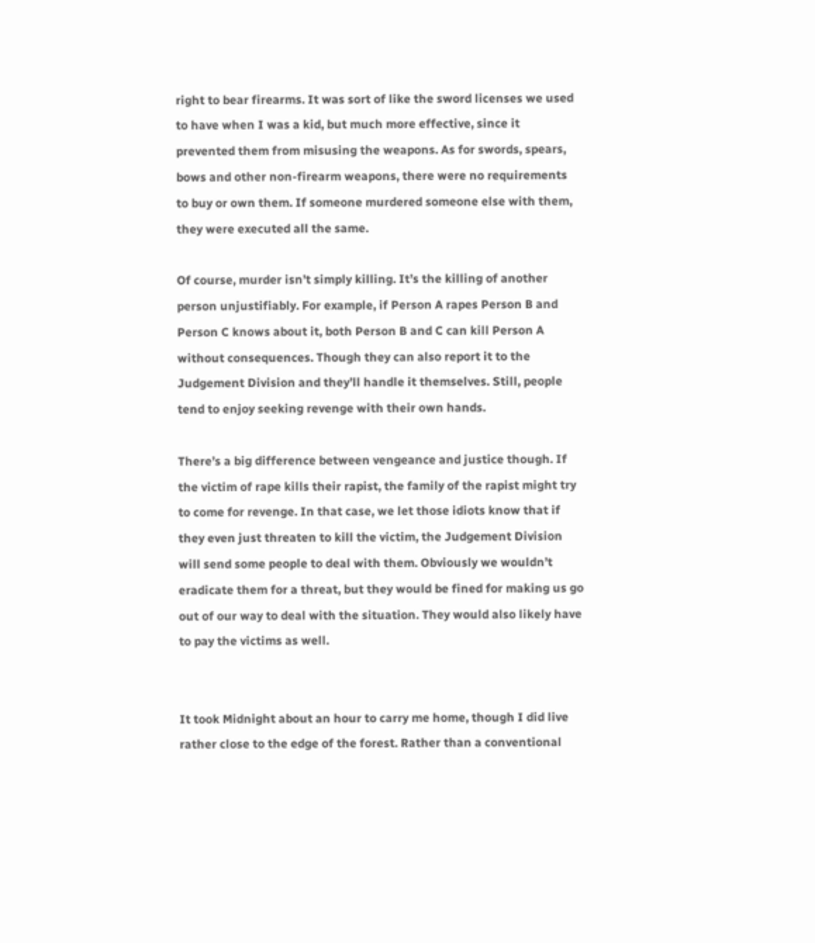right to bear firearms. It was sort of like the sword licenses we used to have when I was a kid, but much more effective, since it prevented them from misusing the weapons. As for swords, spears, bows and other non-firearm weapons, there were no requirements to buy or own them. If someone murdered someone else with them, they were executed all the same.

Of course, murder isn’t simply killing. It’s the killing of another person unjustifiably. For example, if Person A rapes Person B and Person C knows about it, both Person B and C can kill Person A without consequences. Though they can also report it to the Judgement Division and they’ll handle it themselves. Still, people tend to enjoy seeking revenge with their own hands.

There’s a big difference between vengeance and justice though. If the victim of rape kills their rapist, the family of the rapist might try to come for revenge. In that case, we let those idiots know that if they even just threaten to kill the victim, the Judgement Division will send some people to deal with them. Obviously we wouldn’t eradicate them for a threat, but they would be fined for making us go out of our way to deal with the situation. They would also likely have to pay the victims as well.


It took Midnight about an hour to carry me home, though I did live rather close to the edge of the forest. Rather than a conventional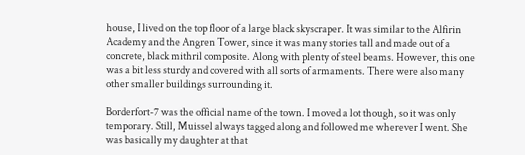house, I lived on the top floor of a large black skyscraper. It was similar to the Alfirin Academy and the Angren Tower, since it was many stories tall and made out of a concrete, black mithril composite. Along with plenty of steel beams. However, this one was a bit less sturdy and covered with all sorts of armaments. There were also many other smaller buildings surrounding it.

Borderfort-7 was the official name of the town. I moved a lot though, so it was only temporary. Still, Muissel always tagged along and followed me wherever I went. She was basically my daughter at that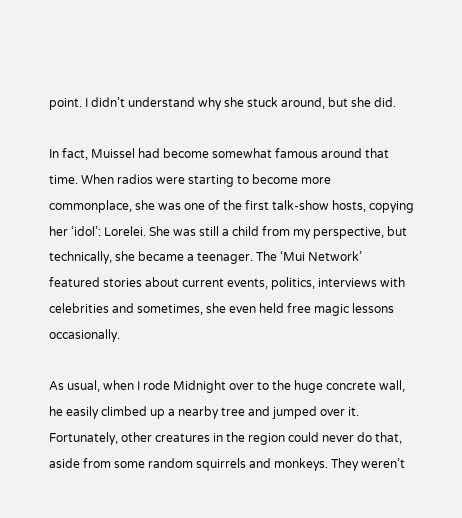point. I didn’t understand why she stuck around, but she did.

In fact, Muissel had become somewhat famous around that time. When radios were starting to become more commonplace, she was one of the first talk-show hosts, copying her ‘idol’: Lorelei. She was still a child from my perspective, but technically, she became a teenager. The ‘Mui Network’ featured stories about current events, politics, interviews with celebrities and sometimes, she even held free magic lessons occasionally.

As usual, when I rode Midnight over to the huge concrete wall, he easily climbed up a nearby tree and jumped over it. Fortunately, other creatures in the region could never do that, aside from some random squirrels and monkeys. They weren’t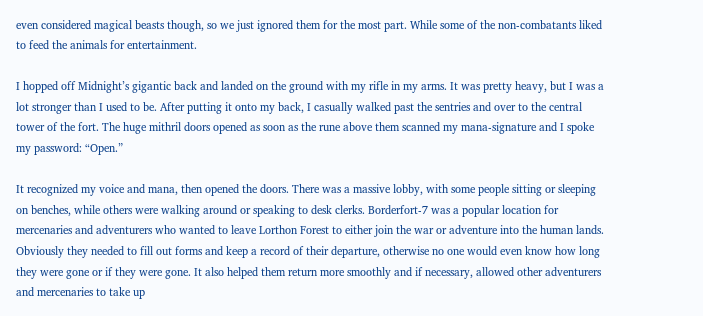even considered magical beasts though, so we just ignored them for the most part. While some of the non-combatants liked to feed the animals for entertainment.

I hopped off Midnight’s gigantic back and landed on the ground with my rifle in my arms. It was pretty heavy, but I was a lot stronger than I used to be. After putting it onto my back, I casually walked past the sentries and over to the central tower of the fort. The huge mithril doors opened as soon as the rune above them scanned my mana-signature and I spoke my password: “Open.”

It recognized my voice and mana, then opened the doors. There was a massive lobby, with some people sitting or sleeping on benches, while others were walking around or speaking to desk clerks. Borderfort-7 was a popular location for mercenaries and adventurers who wanted to leave Lorthon Forest to either join the war or adventure into the human lands. Obviously they needed to fill out forms and keep a record of their departure, otherwise no one would even know how long they were gone or if they were gone. It also helped them return more smoothly and if necessary, allowed other adventurers and mercenaries to take up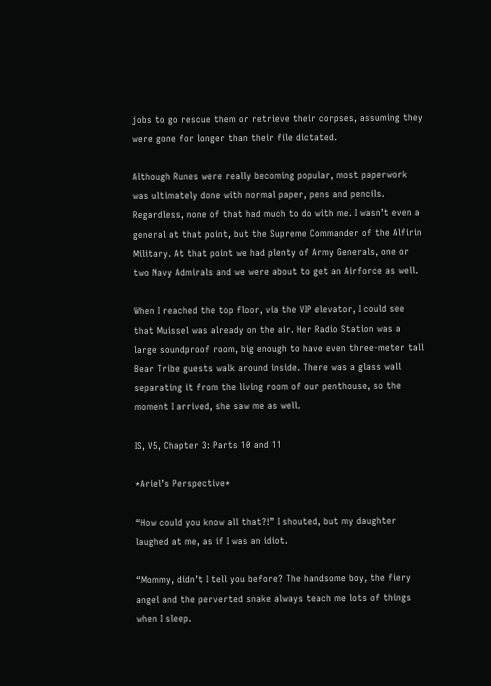jobs to go rescue them or retrieve their corpses, assuming they were gone for longer than their file dictated.

Although Runes were really becoming popular, most paperwork was ultimately done with normal paper, pens and pencils. Regardless, none of that had much to do with me. I wasn’t even a general at that point, but the Supreme Commander of the Alfirin Military. At that point we had plenty of Army Generals, one or two Navy Admirals and we were about to get an Airforce as well.

When I reached the top floor, via the VIP elevator, I could see that Muissel was already on the air. Her Radio Station was a large soundproof room, big enough to have even three-meter tall Bear Tribe guests walk around inside. There was a glass wall separating it from the living room of our penthouse, so the moment I arrived, she saw me as well.

IS, V5, Chapter 3: Parts 10 and 11

*Ariel’s Perspective*

“How could you know all that?!” I shouted, but my daughter laughed at me, as if I was an idiot.

“Mommy, didn’t I tell you before? The handsome boy, the fiery angel and the perverted snake always teach me lots of things when I sleep.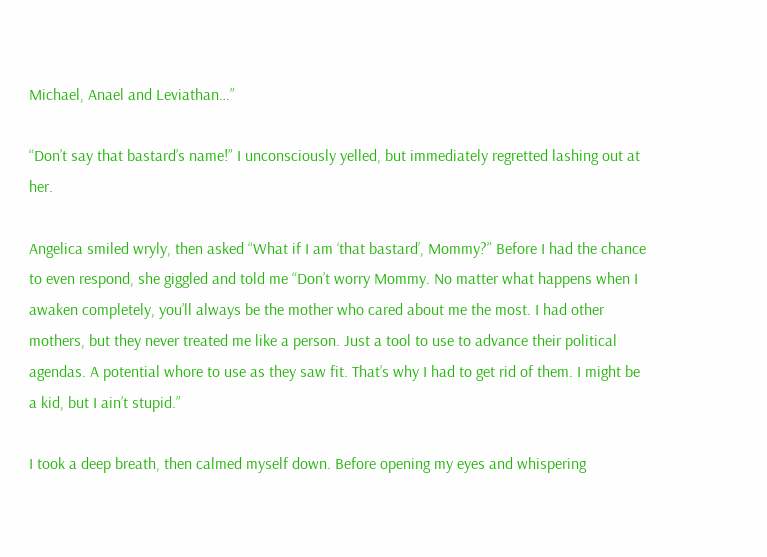Michael, Anael and Leviathan…”

“Don’t say that bastard’s name!” I unconsciously yelled, but immediately regretted lashing out at her.

Angelica smiled wryly, then asked “What if I am ‘that bastard’, Mommy?” Before I had the chance to even respond, she giggled and told me “Don’t worry Mommy. No matter what happens when I awaken completely, you’ll always be the mother who cared about me the most. I had other mothers, but they never treated me like a person. Just a tool to use to advance their political agendas. A potential whore to use as they saw fit. That’s why I had to get rid of them. I might be a kid, but I ain’t stupid.”

I took a deep breath, then calmed myself down. Before opening my eyes and whispering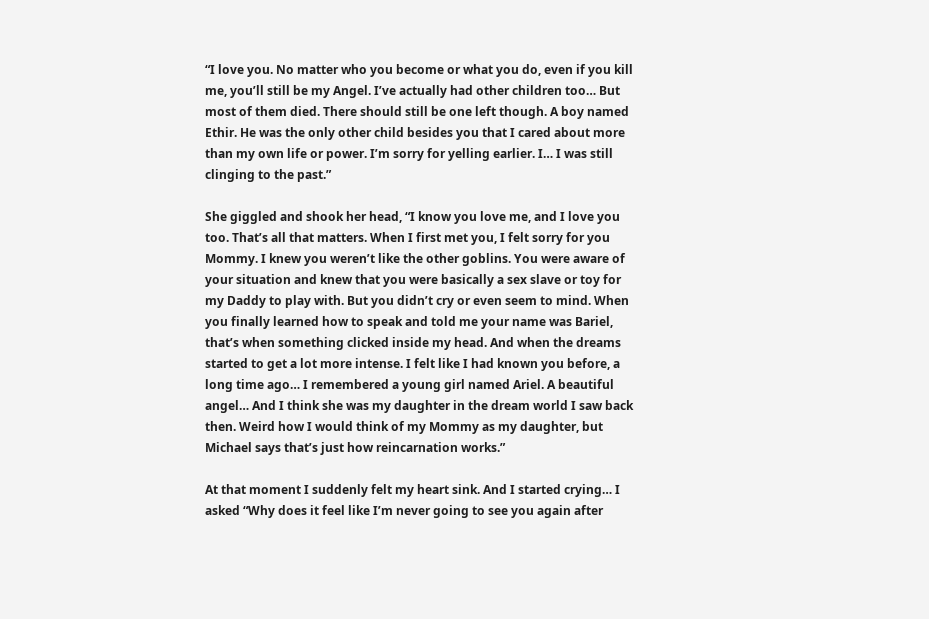“I love you. No matter who you become or what you do, even if you kill me, you’ll still be my Angel. I’ve actually had other children too… But most of them died. There should still be one left though. A boy named Ethir. He was the only other child besides you that I cared about more than my own life or power. I’m sorry for yelling earlier. I… I was still clinging to the past.”

She giggled and shook her head, “I know you love me, and I love you too. That’s all that matters. When I first met you, I felt sorry for you Mommy. I knew you weren’t like the other goblins. You were aware of your situation and knew that you were basically a sex slave or toy for my Daddy to play with. But you didn’t cry or even seem to mind. When you finally learned how to speak and told me your name was Bariel, that’s when something clicked inside my head. And when the dreams started to get a lot more intense. I felt like I had known you before, a long time ago… I remembered a young girl named Ariel. A beautiful angel… And I think she was my daughter in the dream world I saw back then. Weird how I would think of my Mommy as my daughter, but Michael says that’s just how reincarnation works.”

At that moment I suddenly felt my heart sink. And I started crying… I asked “Why does it feel like I’m never going to see you again after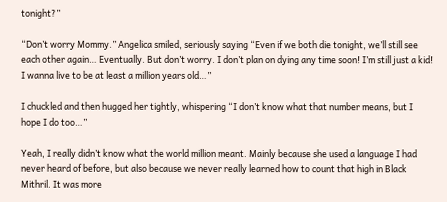tonight?”

“Don’t worry Mommy.” Angelica smiled, seriously saying “Even if we both die tonight, we’ll still see each other again… Eventually. But don’t worry. I don’t plan on dying any time soon! I’m still just a kid! I wanna live to be at least a million years old…”

I chuckled and then hugged her tightly, whispering “I don’t know what that number means, but I hope I do too…”

Yeah, I really didn’t know what the world million meant. Mainly because she used a language I had never heard of before, but also because we never really learned how to count that high in Black Mithril. It was more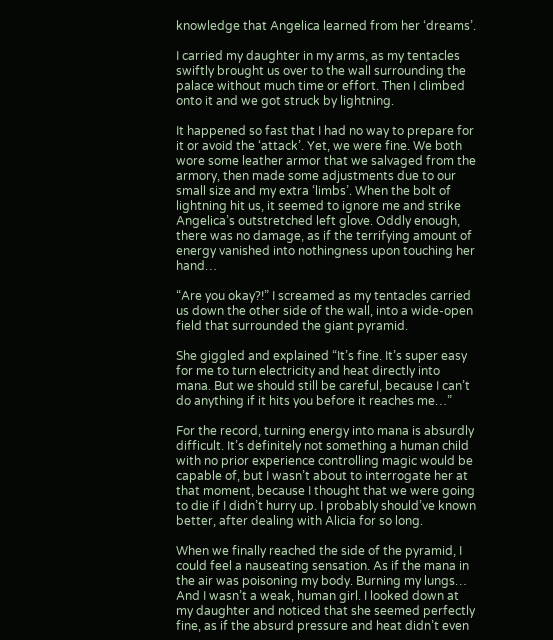knowledge that Angelica learned from her ‘dreams’.

I carried my daughter in my arms, as my tentacles swiftly brought us over to the wall surrounding the palace without much time or effort. Then I climbed onto it and we got struck by lightning.

It happened so fast that I had no way to prepare for it or avoid the ‘attack’. Yet, we were fine. We both wore some leather armor that we salvaged from the armory, then made some adjustments due to our small size and my extra ‘limbs’. When the bolt of lightning hit us, it seemed to ignore me and strike Angelica’s outstretched left glove. Oddly enough, there was no damage, as if the terrifying amount of energy vanished into nothingness upon touching her hand…

“Are you okay?!” I screamed as my tentacles carried us down the other side of the wall, into a wide-open field that surrounded the giant pyramid.

She giggled and explained “It’s fine. It’s super easy for me to turn electricity and heat directly into mana. But we should still be careful, because I can’t do anything if it hits you before it reaches me…”

For the record, turning energy into mana is absurdly difficult. It’s definitely not something a human child with no prior experience controlling magic would be capable of, but I wasn’t about to interrogate her at that moment, because I thought that we were going to die if I didn’t hurry up. I probably should’ve known better, after dealing with Alicia for so long.

When we finally reached the side of the pyramid, I could feel a nauseating sensation. As if the mana in the air was poisoning my body. Burning my lungs… And I wasn’t a weak, human girl. I looked down at my daughter and noticed that she seemed perfectly fine, as if the absurd pressure and heat didn’t even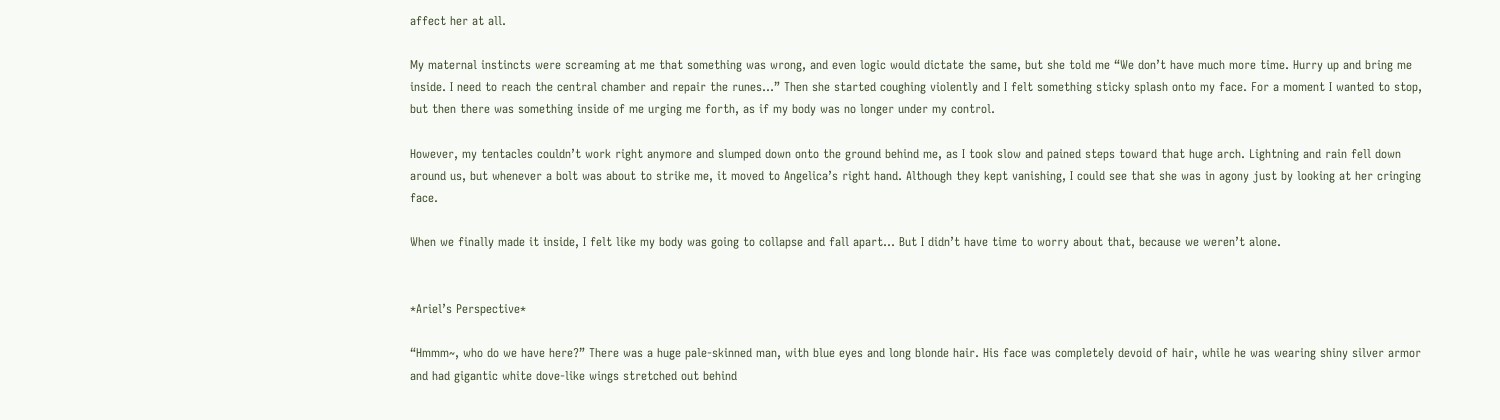affect her at all.

My maternal instincts were screaming at me that something was wrong, and even logic would dictate the same, but she told me “We don’t have much more time. Hurry up and bring me inside. I need to reach the central chamber and repair the runes…” Then she started coughing violently and I felt something sticky splash onto my face. For a moment I wanted to stop, but then there was something inside of me urging me forth, as if my body was no longer under my control.

However, my tentacles couldn’t work right anymore and slumped down onto the ground behind me, as I took slow and pained steps toward that huge arch. Lightning and rain fell down around us, but whenever a bolt was about to strike me, it moved to Angelica’s right hand. Although they kept vanishing, I could see that she was in agony just by looking at her cringing face.

When we finally made it inside, I felt like my body was going to collapse and fall apart… But I didn’t have time to worry about that, because we weren’t alone.


*Ariel’s Perspective*

“Hmmm~, who do we have here?” There was a huge pale-skinned man, with blue eyes and long blonde hair. His face was completely devoid of hair, while he was wearing shiny silver armor and had gigantic white dove-like wings stretched out behind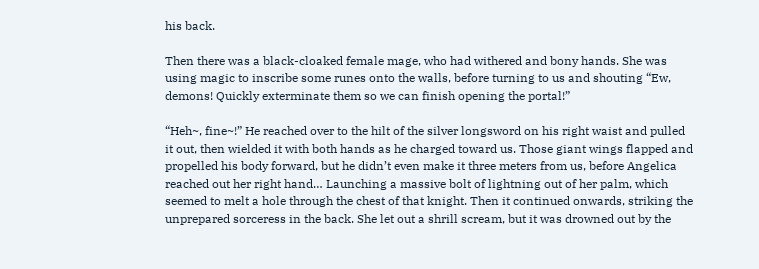his back.

Then there was a black-cloaked female mage, who had withered and bony hands. She was using magic to inscribe some runes onto the walls, before turning to us and shouting “Ew, demons! Quickly exterminate them so we can finish opening the portal!”

“Heh~, fine~!” He reached over to the hilt of the silver longsword on his right waist and pulled it out, then wielded it with both hands as he charged toward us. Those giant wings flapped and propelled his body forward, but he didn’t even make it three meters from us, before Angelica reached out her right hand… Launching a massive bolt of lightning out of her palm, which seemed to melt a hole through the chest of that knight. Then it continued onwards, striking the unprepared sorceress in the back. She let out a shrill scream, but it was drowned out by the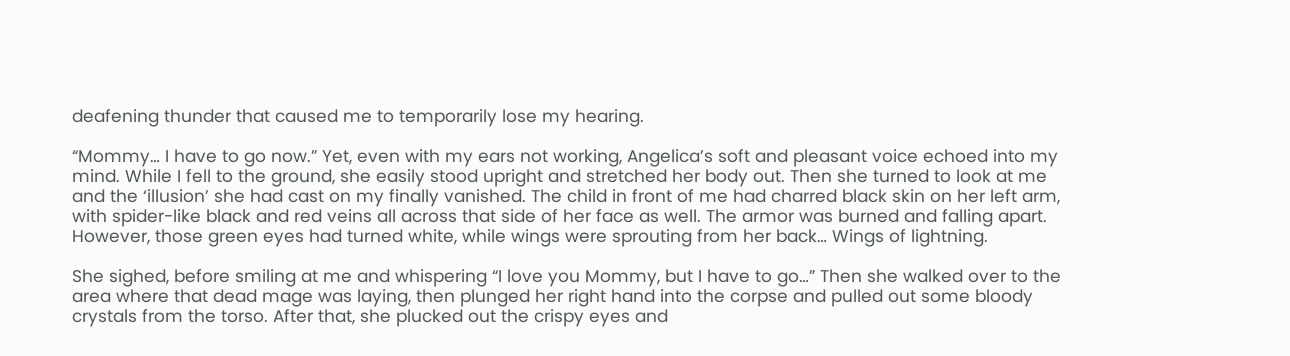deafening thunder that caused me to temporarily lose my hearing.

“Mommy… I have to go now.” Yet, even with my ears not working, Angelica’s soft and pleasant voice echoed into my mind. While I fell to the ground, she easily stood upright and stretched her body out. Then she turned to look at me and the ‘illusion’ she had cast on my finally vanished. The child in front of me had charred black skin on her left arm, with spider-like black and red veins all across that side of her face as well. The armor was burned and falling apart. However, those green eyes had turned white, while wings were sprouting from her back… Wings of lightning.

She sighed, before smiling at me and whispering “I love you Mommy, but I have to go…” Then she walked over to the area where that dead mage was laying, then plunged her right hand into the corpse and pulled out some bloody crystals from the torso. After that, she plucked out the crispy eyes and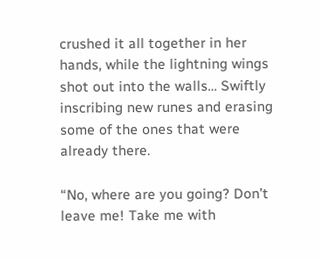crushed it all together in her hands, while the lightning wings shot out into the walls… Swiftly inscribing new runes and erasing some of the ones that were already there.

“No, where are you going? Don’t leave me! Take me with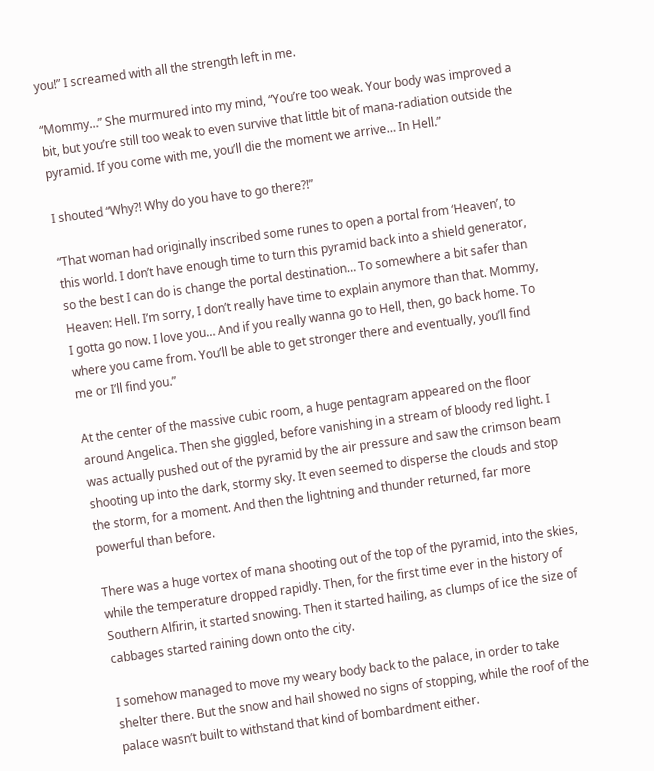you!” I screamed with all the strength left in me.

“Mommy…” She murmured into my mind, “You’re too weak. Your body was improved a bit, but you’re still too weak to even survive that little bit of mana-radiation outside the pyramid. If you come with me, you’ll die the moment we arrive… In Hell.”

I shouted “Why?! Why do you have to go there?!”

“That woman had originally inscribed some runes to open a portal from ‘Heaven’, to this world. I don’t have enough time to turn this pyramid back into a shield generator, so the best I can do is change the portal destination… To somewhere a bit safer than Heaven: Hell. I’m sorry, I don’t really have time to explain anymore than that. Mommy, I gotta go now. I love you… And if you really wanna go to Hell, then, go back home. To where you came from. You’ll be able to get stronger there and eventually, you’ll find me or I’ll find you.”

At the center of the massive cubic room, a huge pentagram appeared on the floor around Angelica. Then she giggled, before vanishing in a stream of bloody red light. I was actually pushed out of the pyramid by the air pressure and saw the crimson beam shooting up into the dark, stormy sky. It even seemed to disperse the clouds and stop the storm, for a moment. And then the lightning and thunder returned, far more powerful than before.

There was a huge vortex of mana shooting out of the top of the pyramid, into the skies, while the temperature dropped rapidly. Then, for the first time ever in the history of Southern Alfirin, it started snowing. Then it started hailing, as clumps of ice the size of cabbages started raining down onto the city.

I somehow managed to move my weary body back to the palace, in order to take shelter there. But the snow and hail showed no signs of stopping, while the roof of the palace wasn’t built to withstand that kind of bombardment either.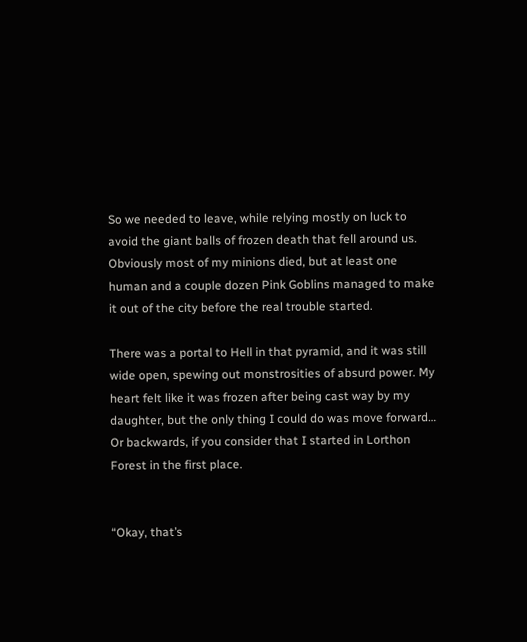So we needed to leave, while relying mostly on luck to avoid the giant balls of frozen death that fell around us. Obviously most of my minions died, but at least one human and a couple dozen Pink Goblins managed to make it out of the city before the real trouble started.

There was a portal to Hell in that pyramid, and it was still wide open, spewing out monstrosities of absurd power. My heart felt like it was frozen after being cast way by my daughter, but the only thing I could do was move forward… Or backwards, if you consider that I started in Lorthon Forest in the first place.


“Okay, that’s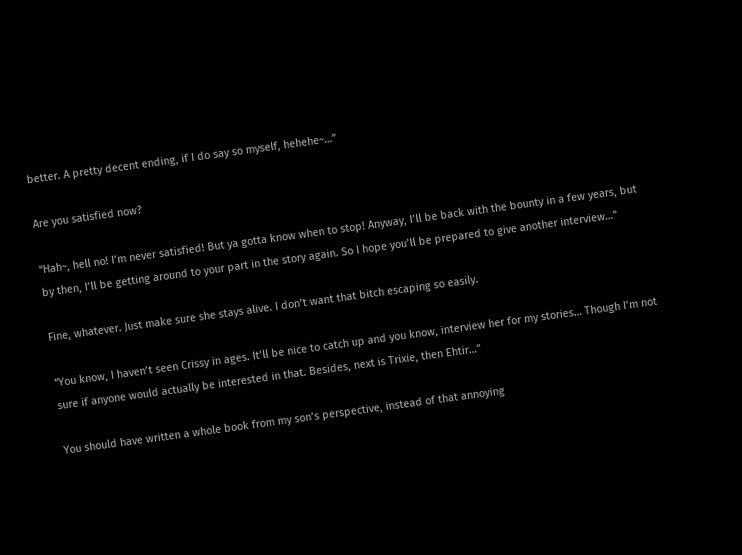better. A pretty decent ending, if I do say so myself, hehehe~…”

Are you satisfied now?

“Hah~, hell no! I’m never satisfied! But ya gotta know when to stop! Anyway, I’ll be back with the bounty in a few years, but by then, I’ll be getting around to your part in the story again. So I hope you’ll be prepared to give another interview…”

Fine, whatever. Just make sure she stays alive. I don’t want that bitch escaping so easily.

“You know, I haven’t seen Crissy in ages. It’ll be nice to catch up and you know, interview her for my stories… Though I’m not sure if anyone would actually be interested in that. Besides, next is Trixie, then Ehtir…”

You should have written a whole book from my son’s perspective, instead of that annoying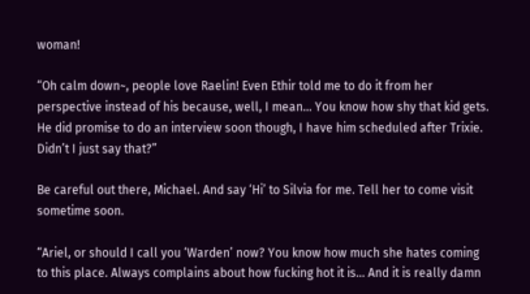woman!

“Oh calm down~, people love Raelin! Even Ethir told me to do it from her perspective instead of his because, well, I mean… You know how shy that kid gets. He did promise to do an interview soon though, I have him scheduled after Trixie. Didn’t I just say that?”

Be careful out there, Michael. And say ‘Hi’ to Silvia for me. Tell her to come visit sometime soon.

“Ariel, or should I call you ‘Warden’ now? You know how much she hates coming to this place. Always complains about how fucking hot it is… And it is really damn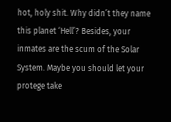hot, holy shit. Why didn’t they name this planet ‘Hell’? Besides, your inmates are the scum of the Solar System. Maybe you should let your protege take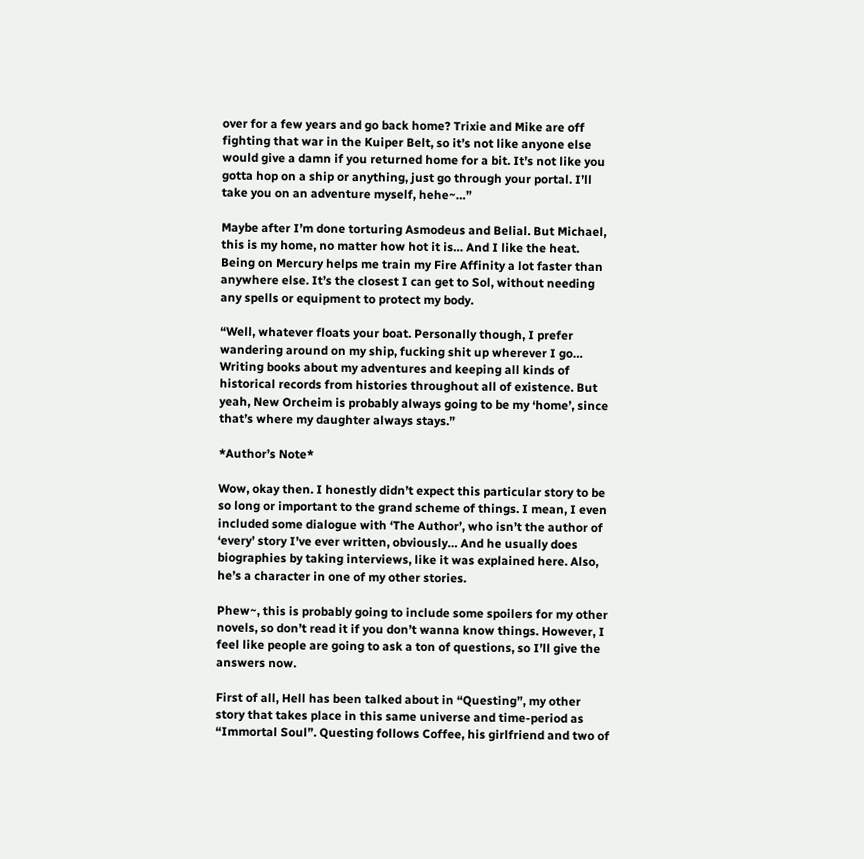over for a few years and go back home? Trixie and Mike are off fighting that war in the Kuiper Belt, so it’s not like anyone else would give a damn if you returned home for a bit. It’s not like you gotta hop on a ship or anything, just go through your portal. I’ll take you on an adventure myself, hehe~…”

Maybe after I’m done torturing Asmodeus and Belial. But Michael, this is my home, no matter how hot it is… And I like the heat. Being on Mercury helps me train my Fire Affinity a lot faster than anywhere else. It’s the closest I can get to Sol, without needing any spells or equipment to protect my body.

“Well, whatever floats your boat. Personally though, I prefer wandering around on my ship, fucking shit up wherever I go… Writing books about my adventures and keeping all kinds of historical records from histories throughout all of existence. But yeah, New Orcheim is probably always going to be my ‘home’, since that’s where my daughter always stays.”

*Author’s Note*

Wow, okay then. I honestly didn’t expect this particular story to be so long or important to the grand scheme of things. I mean, I even included some dialogue with ‘The Author’, who isn’t the author of ‘every’ story I’ve ever written, obviously… And he usually does biographies by taking interviews, like it was explained here. Also, he’s a character in one of my other stories.

Phew~, this is probably going to include some spoilers for my other novels, so don’t read it if you don’t wanna know things. However, I feel like people are going to ask a ton of questions, so I’ll give the answers now.

First of all, Hell has been talked about in “Questing”, my other story that takes place in this same universe and time-period as “Immortal Soul”. Questing follows Coffee, his girlfriend and two of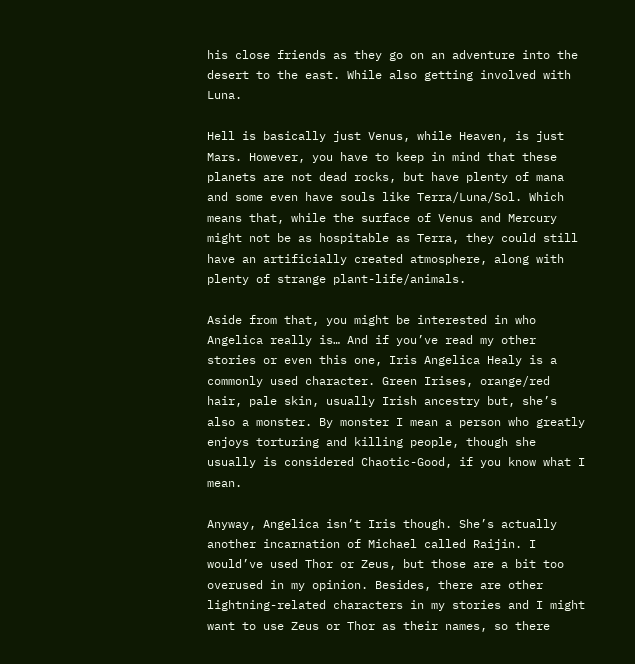his close friends as they go on an adventure into the desert to the east. While also getting involved with Luna.

Hell is basically just Venus, while Heaven, is just Mars. However, you have to keep in mind that these planets are not dead rocks, but have plenty of mana and some even have souls like Terra/Luna/Sol. Which means that, while the surface of Venus and Mercury might not be as hospitable as Terra, they could still have an artificially created atmosphere, along with plenty of strange plant-life/animals.

Aside from that, you might be interested in who Angelica really is… And if you’ve read my other stories or even this one, Iris Angelica Healy is a commonly used character. Green Irises, orange/red hair, pale skin, usually Irish ancestry but, she’s also a monster. By monster I mean a person who greatly enjoys torturing and killing people, though she usually is considered Chaotic-Good, if you know what I mean.

Anyway, Angelica isn’t Iris though. She’s actually another incarnation of Michael called Raijin. I would’ve used Thor or Zeus, but those are a bit too overused in my opinion. Besides, there are other lightning-related characters in my stories and I might want to use Zeus or Thor as their names, so there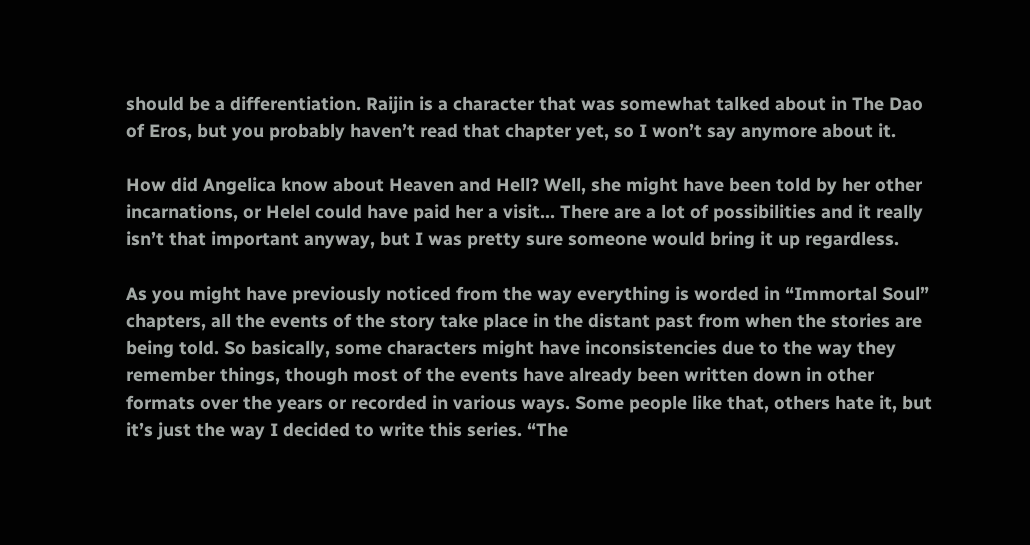should be a differentiation. Raijin is a character that was somewhat talked about in The Dao of Eros, but you probably haven’t read that chapter yet, so I won’t say anymore about it.

How did Angelica know about Heaven and Hell? Well, she might have been told by her other incarnations, or Helel could have paid her a visit… There are a lot of possibilities and it really isn’t that important anyway, but I was pretty sure someone would bring it up regardless.

As you might have previously noticed from the way everything is worded in “Immortal Soul” chapters, all the events of the story take place in the distant past from when the stories are being told. So basically, some characters might have inconsistencies due to the way they remember things, though most of the events have already been written down in other formats over the years or recorded in various ways. Some people like that, others hate it, but it’s just the way I decided to write this series. “The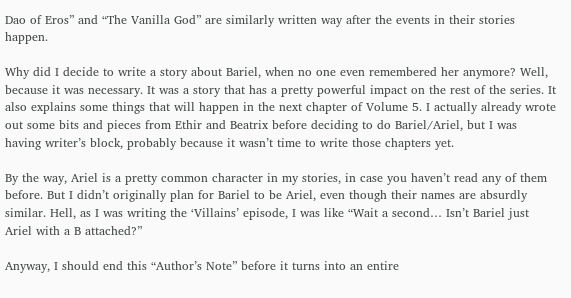Dao of Eros” and “The Vanilla God” are similarly written way after the events in their stories happen.

Why did I decide to write a story about Bariel, when no one even remembered her anymore? Well, because it was necessary. It was a story that has a pretty powerful impact on the rest of the series. It also explains some things that will happen in the next chapter of Volume 5. I actually already wrote out some bits and pieces from Ethir and Beatrix before deciding to do Bariel/Ariel, but I was having writer’s block, probably because it wasn’t time to write those chapters yet.

By the way, Ariel is a pretty common character in my stories, in case you haven’t read any of them before. But I didn’t originally plan for Bariel to be Ariel, even though their names are absurdly similar. Hell, as I was writing the ‘Villains’ episode, I was like “Wait a second… Isn’t Bariel just Ariel with a B attached?”

Anyway, I should end this “Author’s Note” before it turns into an entire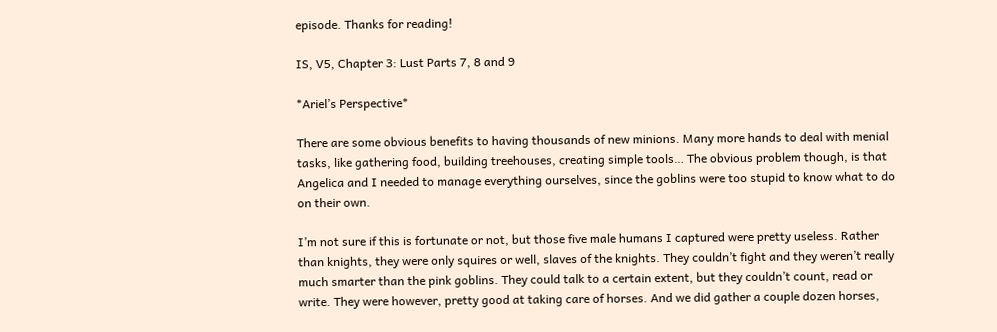episode. Thanks for reading!

IS, V5, Chapter 3: Lust Parts 7, 8 and 9

*Ariel’s Perspective*

There are some obvious benefits to having thousands of new minions. Many more hands to deal with menial tasks, like gathering food, building treehouses, creating simple tools… The obvious problem though, is that Angelica and I needed to manage everything ourselves, since the goblins were too stupid to know what to do on their own.

I’m not sure if this is fortunate or not, but those five male humans I captured were pretty useless. Rather than knights, they were only squires or well, slaves of the knights. They couldn’t fight and they weren’t really much smarter than the pink goblins. They could talk to a certain extent, but they couldn’t count, read or write. They were however, pretty good at taking care of horses. And we did gather a couple dozen horses,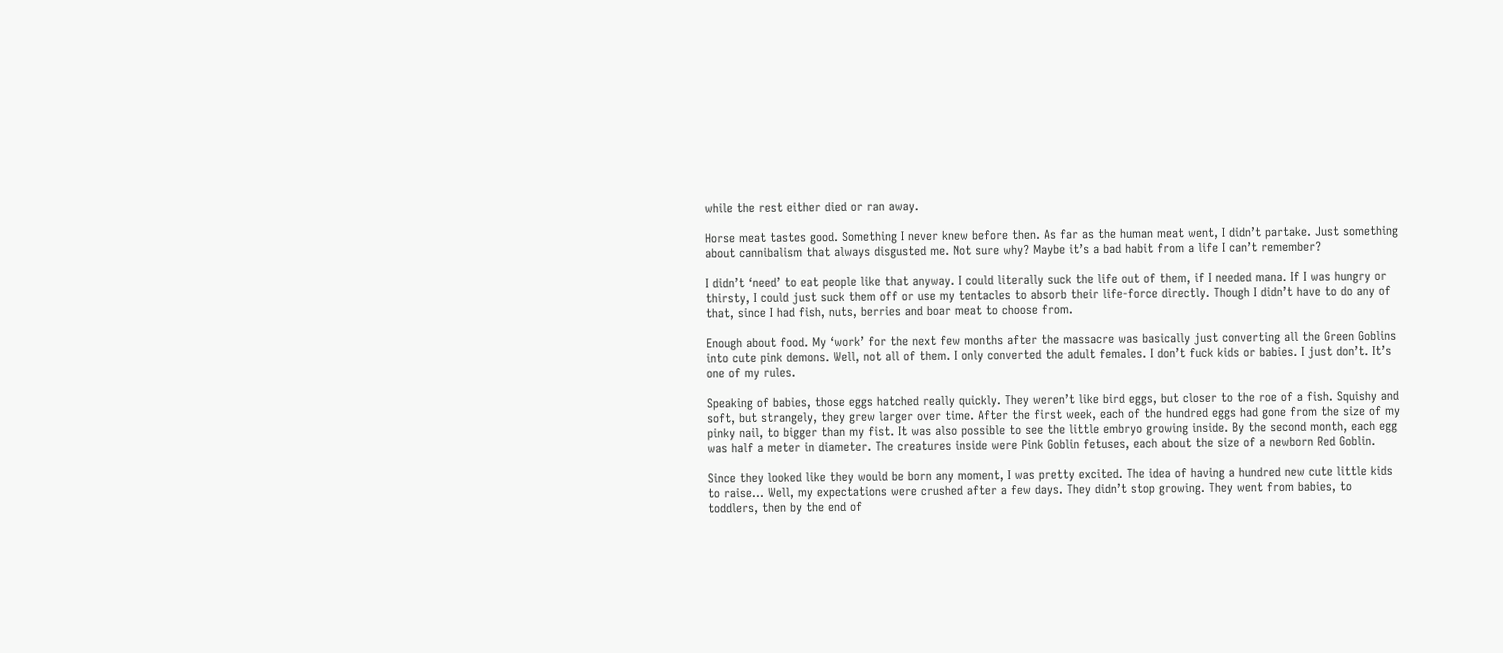while the rest either died or ran away.

Horse meat tastes good. Something I never knew before then. As far as the human meat went, I didn’t partake. Just something about cannibalism that always disgusted me. Not sure why? Maybe it’s a bad habit from a life I can’t remember?

I didn’t ‘need’ to eat people like that anyway. I could literally suck the life out of them, if I needed mana. If I was hungry or thirsty, I could just suck them off or use my tentacles to absorb their life-force directly. Though I didn’t have to do any of that, since I had fish, nuts, berries and boar meat to choose from.

Enough about food. My ‘work’ for the next few months after the massacre was basically just converting all the Green Goblins into cute pink demons. Well, not all of them. I only converted the adult females. I don’t fuck kids or babies. I just don’t. It’s one of my rules.

Speaking of babies, those eggs hatched really quickly. They weren’t like bird eggs, but closer to the roe of a fish. Squishy and soft, but strangely, they grew larger over time. After the first week, each of the hundred eggs had gone from the size of my pinky nail, to bigger than my fist. It was also possible to see the little embryo growing inside. By the second month, each egg was half a meter in diameter. The creatures inside were Pink Goblin fetuses, each about the size of a newborn Red Goblin.

Since they looked like they would be born any moment, I was pretty excited. The idea of having a hundred new cute little kids to raise… Well, my expectations were crushed after a few days. They didn’t stop growing. They went from babies, to toddlers, then by the end of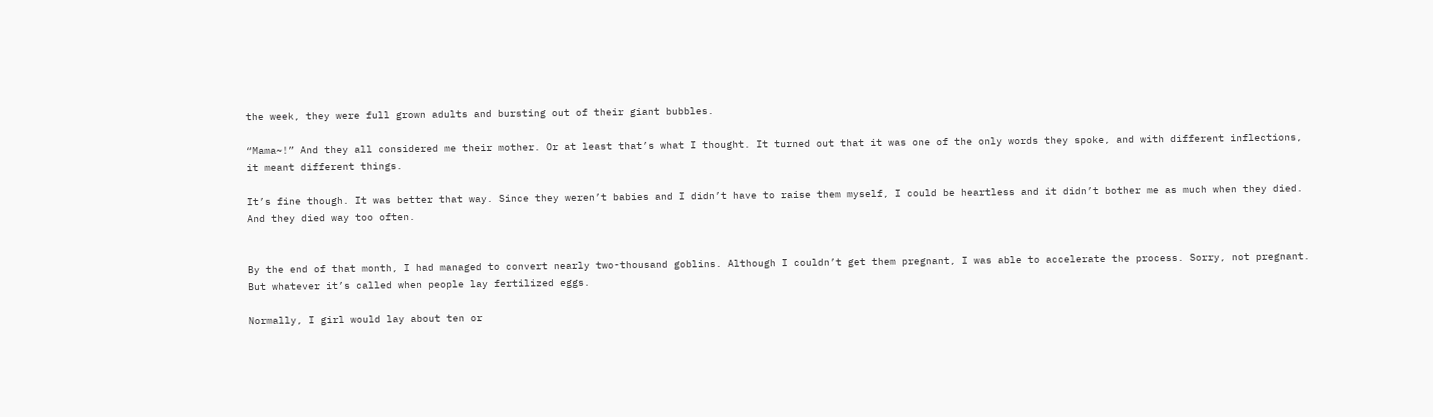the week, they were full grown adults and bursting out of their giant bubbles.

“Mama~!” And they all considered me their mother. Or at least that’s what I thought. It turned out that it was one of the only words they spoke, and with different inflections, it meant different things.

It’s fine though. It was better that way. Since they weren’t babies and I didn’t have to raise them myself, I could be heartless and it didn’t bother me as much when they died. And they died way too often.


By the end of that month, I had managed to convert nearly two-thousand goblins. Although I couldn’t get them pregnant, I was able to accelerate the process. Sorry, not pregnant. But whatever it’s called when people lay fertilized eggs.

Normally, I girl would lay about ten or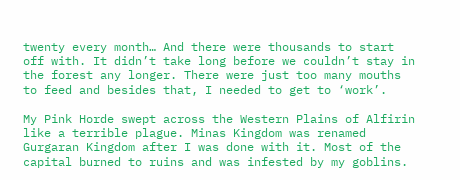twenty every month… And there were thousands to start off with. It didn’t take long before we couldn’t stay in the forest any longer. There were just too many mouths to feed and besides that, I needed to get to ‘work’.

My Pink Horde swept across the Western Plains of Alfirin like a terrible plague. Minas Kingdom was renamed Gurgaran Kingdom after I was done with it. Most of the capital burned to ruins and was infested by my goblins.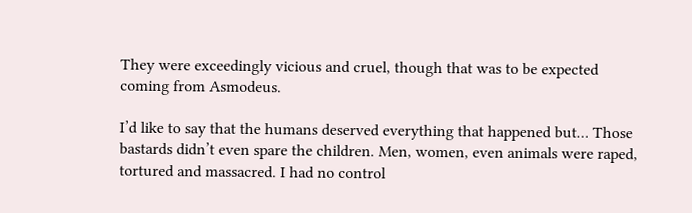They were exceedingly vicious and cruel, though that was to be expected coming from Asmodeus.

I’d like to say that the humans deserved everything that happened but… Those bastards didn’t even spare the children. Men, women, even animals were raped, tortured and massacred. I had no control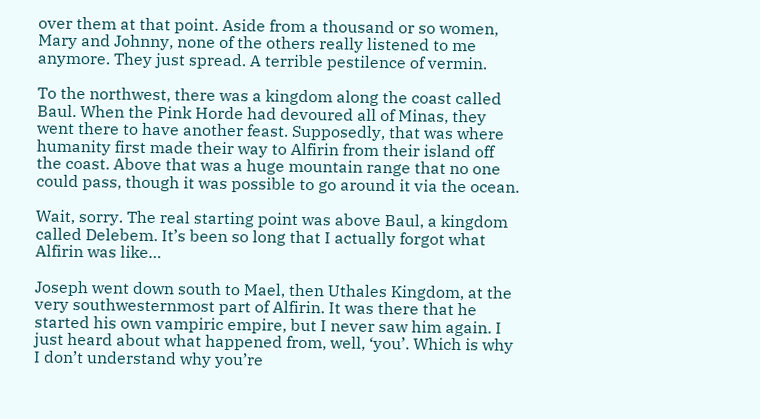over them at that point. Aside from a thousand or so women, Mary and Johnny, none of the others really listened to me anymore. They just spread. A terrible pestilence of vermin.

To the northwest, there was a kingdom along the coast called Baul. When the Pink Horde had devoured all of Minas, they went there to have another feast. Supposedly, that was where humanity first made their way to Alfirin from their island off the coast. Above that was a huge mountain range that no one could pass, though it was possible to go around it via the ocean.

Wait, sorry. The real starting point was above Baul, a kingdom called Delebem. It’s been so long that I actually forgot what Alfirin was like…

Joseph went down south to Mael, then Uthales Kingdom, at the very southwesternmost part of Alfirin. It was there that he started his own vampiric empire, but I never saw him again. I just heard about what happened from, well, ‘you’. Which is why I don’t understand why you’re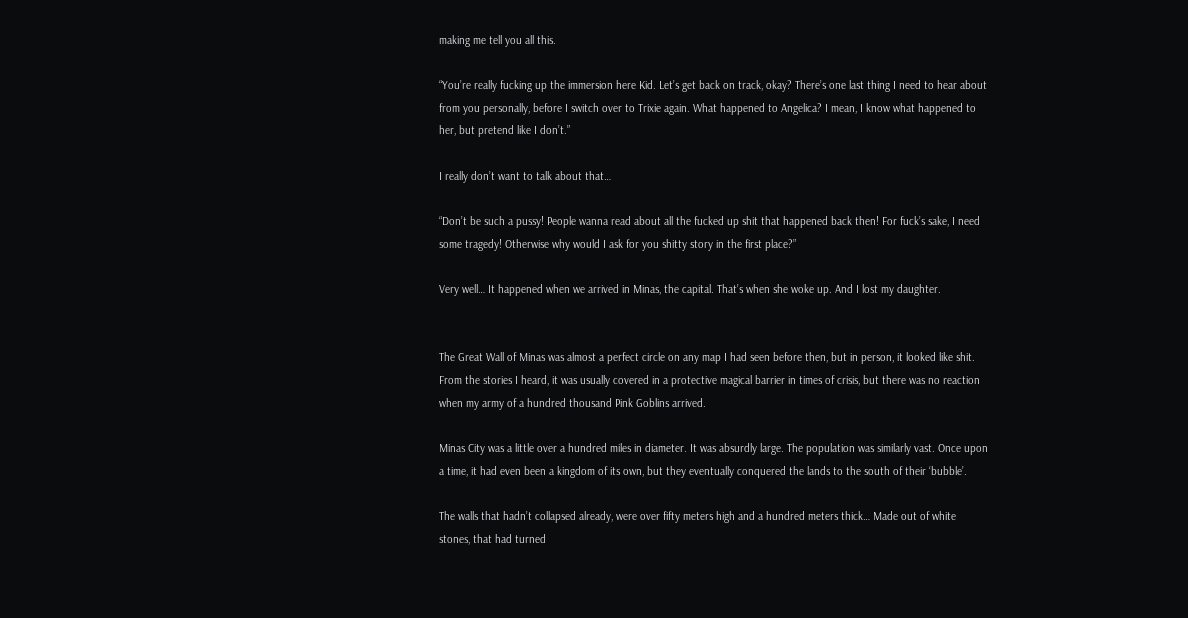making me tell you all this.

“You’re really fucking up the immersion here Kid. Let’s get back on track, okay? There’s one last thing I need to hear about from you personally, before I switch over to Trixie again. What happened to Angelica? I mean, I know what happened to her, but pretend like I don’t.”

I really don’t want to talk about that…

“Don’t be such a pussy! People wanna read about all the fucked up shit that happened back then! For fuck’s sake, I need some tragedy! Otherwise why would I ask for you shitty story in the first place?”

Very well… It happened when we arrived in Minas, the capital. That’s when she woke up. And I lost my daughter.


The Great Wall of Minas was almost a perfect circle on any map I had seen before then, but in person, it looked like shit. From the stories I heard, it was usually covered in a protective magical barrier in times of crisis, but there was no reaction when my army of a hundred thousand Pink Goblins arrived.

Minas City was a little over a hundred miles in diameter. It was absurdly large. The population was similarly vast. Once upon a time, it had even been a kingdom of its own, but they eventually conquered the lands to the south of their ‘bubble’.

The walls that hadn’t collapsed already, were over fifty meters high and a hundred meters thick… Made out of white stones, that had turned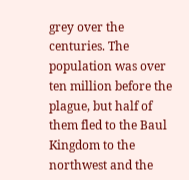grey over the centuries. The population was over ten million before the plague, but half of them fled to the Baul Kingdom to the northwest and the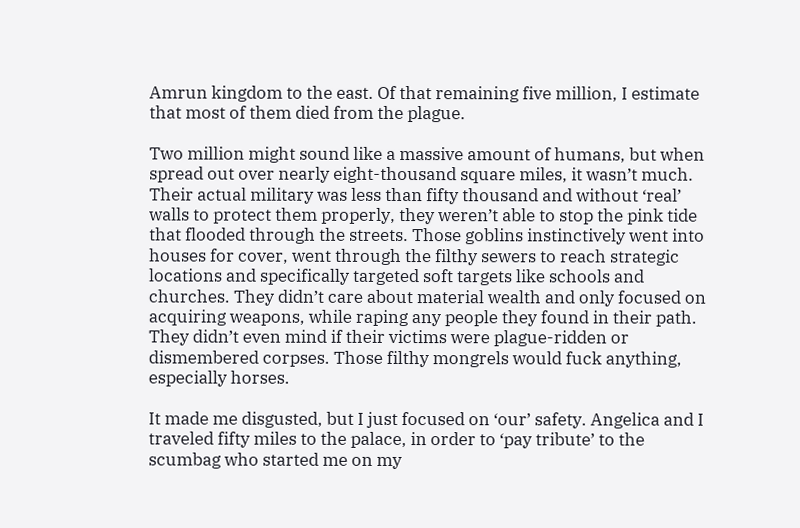Amrun kingdom to the east. Of that remaining five million, I estimate that most of them died from the plague.

Two million might sound like a massive amount of humans, but when spread out over nearly eight-thousand square miles, it wasn’t much. Their actual military was less than fifty thousand and without ‘real’ walls to protect them properly, they weren’t able to stop the pink tide that flooded through the streets. Those goblins instinctively went into houses for cover, went through the filthy sewers to reach strategic locations and specifically targeted soft targets like schools and churches. They didn’t care about material wealth and only focused on acquiring weapons, while raping any people they found in their path. They didn’t even mind if their victims were plague-ridden or dismembered corpses. Those filthy mongrels would fuck anything, especially horses.

It made me disgusted, but I just focused on ‘our’ safety. Angelica and I traveled fifty miles to the palace, in order to ‘pay tribute’ to the scumbag who started me on my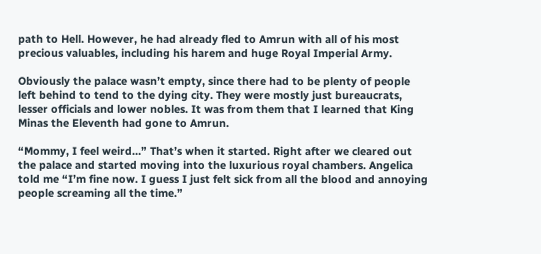path to Hell. However, he had already fled to Amrun with all of his most precious valuables, including his harem and huge Royal Imperial Army.

Obviously the palace wasn’t empty, since there had to be plenty of people left behind to tend to the dying city. They were mostly just bureaucrats, lesser officials and lower nobles. It was from them that I learned that King Minas the Eleventh had gone to Amrun.

“Mommy, I feel weird…” That’s when it started. Right after we cleared out the palace and started moving into the luxurious royal chambers. Angelica told me “I’m fine now. I guess I just felt sick from all the blood and annoying people screaming all the time.”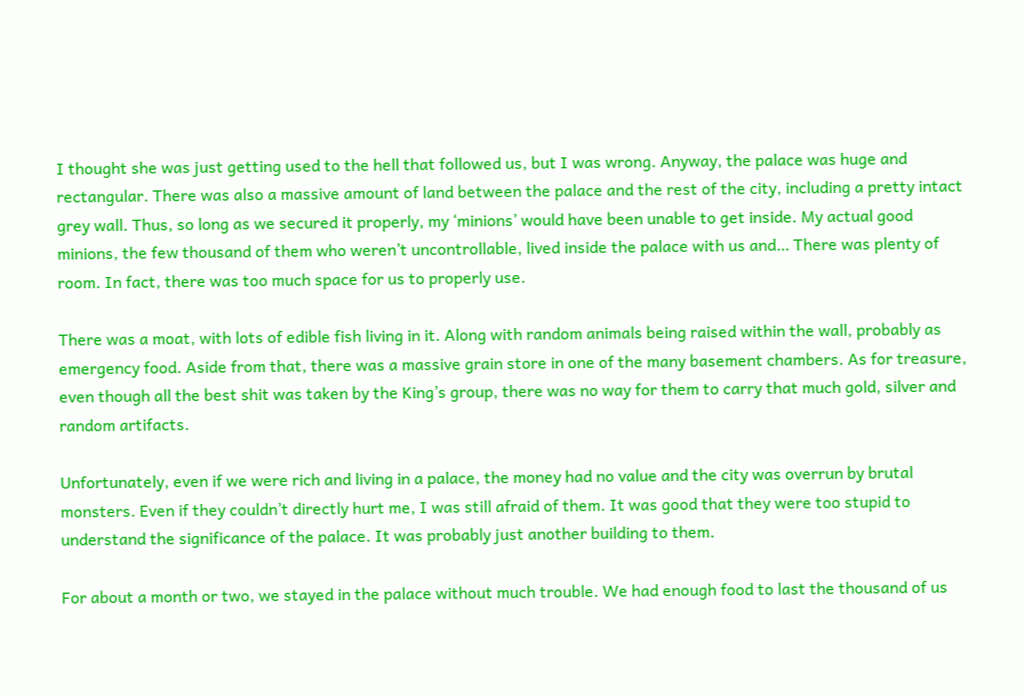I thought she was just getting used to the hell that followed us, but I was wrong. Anyway, the palace was huge and rectangular. There was also a massive amount of land between the palace and the rest of the city, including a pretty intact grey wall. Thus, so long as we secured it properly, my ‘minions’ would have been unable to get inside. My actual good minions, the few thousand of them who weren’t uncontrollable, lived inside the palace with us and… There was plenty of room. In fact, there was too much space for us to properly use.

There was a moat, with lots of edible fish living in it. Along with random animals being raised within the wall, probably as emergency food. Aside from that, there was a massive grain store in one of the many basement chambers. As for treasure, even though all the best shit was taken by the King’s group, there was no way for them to carry that much gold, silver and random artifacts.

Unfortunately, even if we were rich and living in a palace, the money had no value and the city was overrun by brutal monsters. Even if they couldn’t directly hurt me, I was still afraid of them. It was good that they were too stupid to understand the significance of the palace. It was probably just another building to them.

For about a month or two, we stayed in the palace without much trouble. We had enough food to last the thousand of us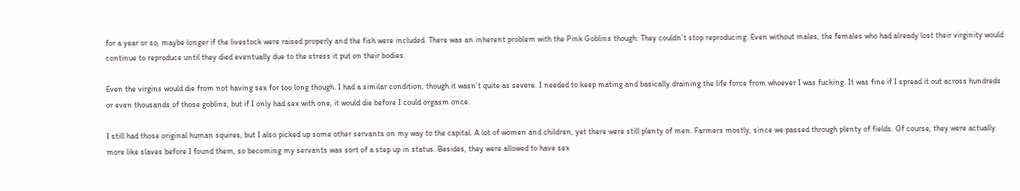for a year or so, maybe longer if the livestock were raised properly and the fish were included. There was an inherent problem with the Pink Goblins though: They couldn’t stop reproducing. Even without males, the females who had already lost their virginity would continue to reproduce until they died eventually due to the stress it put on their bodies.

Even the virgins would die from not having sex for too long though. I had a similar condition, though it wasn’t quite as severe. I needed to keep mating and basically draining the life force from whoever I was fucking. It was fine if I spread it out across hundreds or even thousands of those goblins, but if I only had sex with one, it would die before I could orgasm once.

I still had those original human squires, but I also picked up some other servants on my way to the capital. A lot of women and children, yet there were still plenty of men. Farmers mostly, since we passed through plenty of fields. Of course, they were actually more like slaves before I found them, so becoming my servants was sort of a step up in status. Besides, they were allowed to have sex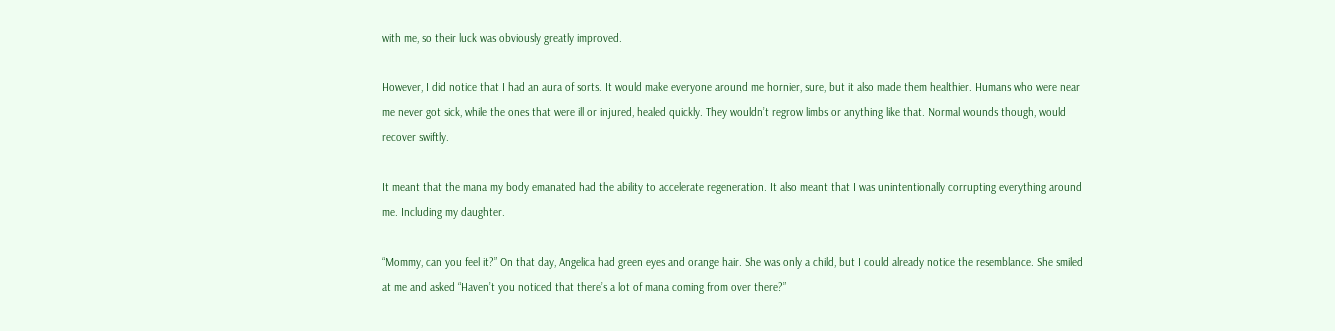with me, so their luck was obviously greatly improved.

However, I did notice that I had an aura of sorts. It would make everyone around me hornier, sure, but it also made them healthier. Humans who were near me never got sick, while the ones that were ill or injured, healed quickly. They wouldn’t regrow limbs or anything like that. Normal wounds though, would recover swiftly.

It meant that the mana my body emanated had the ability to accelerate regeneration. It also meant that I was unintentionally corrupting everything around me. Including my daughter.

“Mommy, can you feel it?” On that day, Angelica had green eyes and orange hair. She was only a child, but I could already notice the resemblance. She smiled at me and asked “Haven’t you noticed that there’s a lot of mana coming from over there?”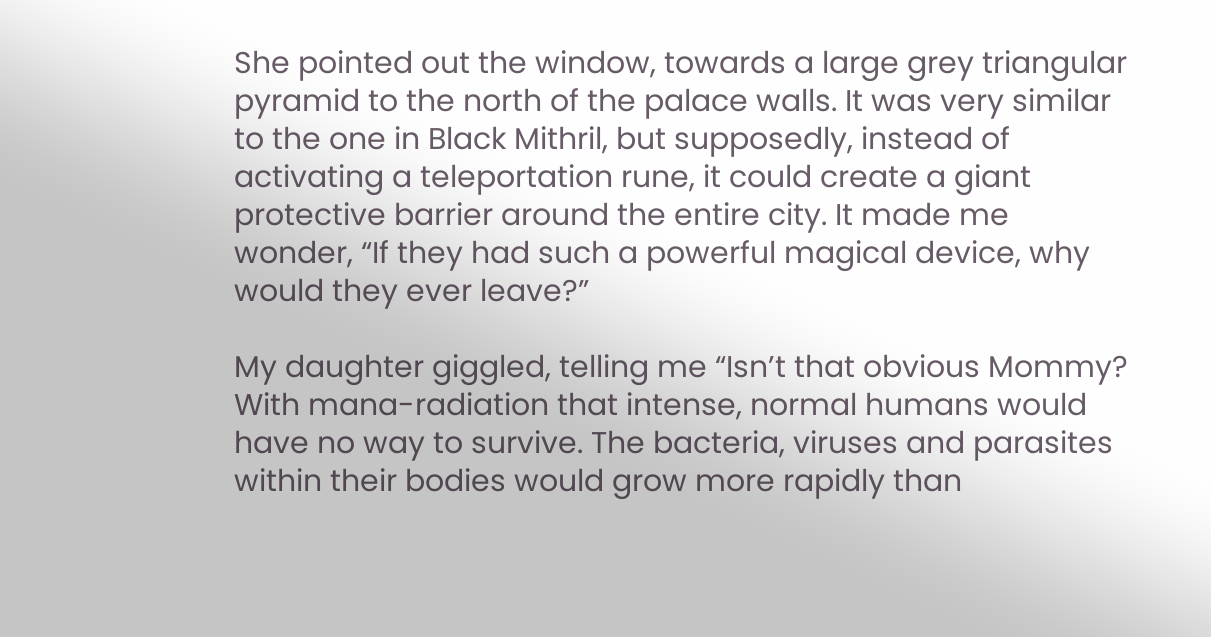She pointed out the window, towards a large grey triangular pyramid to the north of the palace walls. It was very similar to the one in Black Mithril, but supposedly, instead of activating a teleportation rune, it could create a giant protective barrier around the entire city. It made me wonder, “If they had such a powerful magical device, why would they ever leave?”

My daughter giggled, telling me “Isn’t that obvious Mommy? With mana-radiation that intense, normal humans would have no way to survive. The bacteria, viruses and parasites within their bodies would grow more rapidly than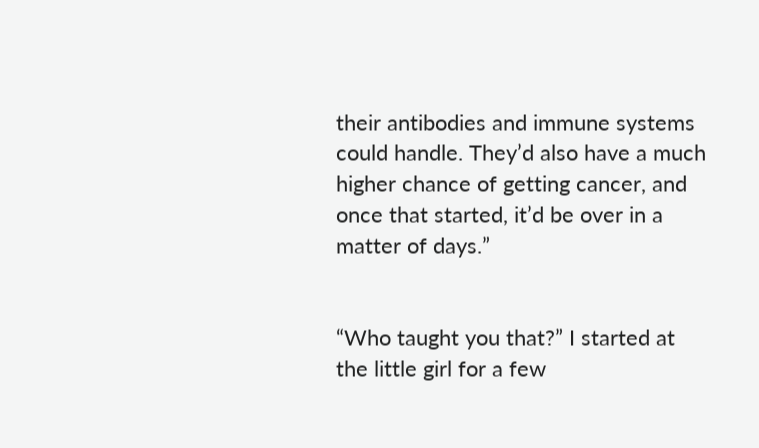their antibodies and immune systems could handle. They’d also have a much higher chance of getting cancer, and once that started, it’d be over in a matter of days.”


“Who taught you that?” I started at the little girl for a few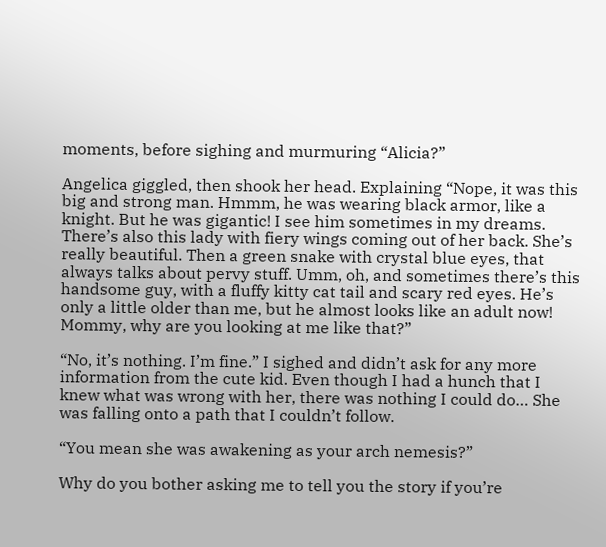moments, before sighing and murmuring “Alicia?”

Angelica giggled, then shook her head. Explaining “Nope, it was this big and strong man. Hmmm, he was wearing black armor, like a knight. But he was gigantic! I see him sometimes in my dreams. There’s also this lady with fiery wings coming out of her back. She’s really beautiful. Then a green snake with crystal blue eyes, that always talks about pervy stuff. Umm, oh, and sometimes there’s this handsome guy, with a fluffy kitty cat tail and scary red eyes. He’s only a little older than me, but he almost looks like an adult now! Mommy, why are you looking at me like that?”

“No, it’s nothing. I’m fine.” I sighed and didn’t ask for any more information from the cute kid. Even though I had a hunch that I knew what was wrong with her, there was nothing I could do… She was falling onto a path that I couldn’t follow.

“You mean she was awakening as your arch nemesis?”

Why do you bother asking me to tell you the story if you’re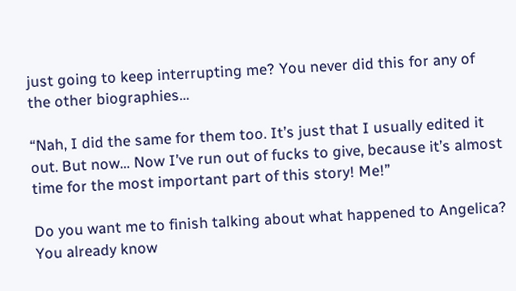just going to keep interrupting me? You never did this for any of the other biographies…

“Nah, I did the same for them too. It’s just that I usually edited it out. But now… Now I’ve run out of fucks to give, because it’s almost time for the most important part of this story! Me!”

Do you want me to finish talking about what happened to Angelica? You already know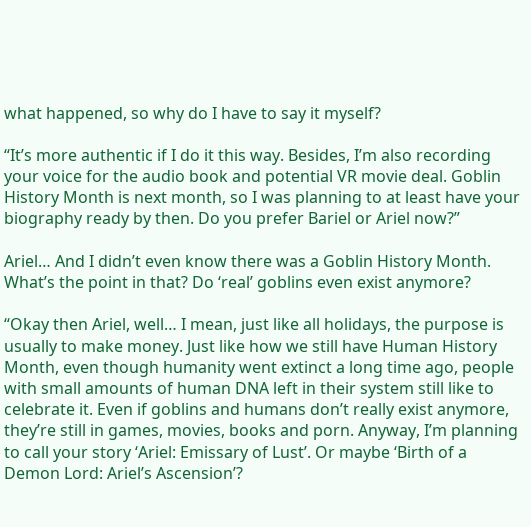what happened, so why do I have to say it myself?

“It’s more authentic if I do it this way. Besides, I’m also recording your voice for the audio book and potential VR movie deal. Goblin History Month is next month, so I was planning to at least have your biography ready by then. Do you prefer Bariel or Ariel now?”

Ariel… And I didn’t even know there was a Goblin History Month. What’s the point in that? Do ‘real’ goblins even exist anymore?

“Okay then Ariel, well… I mean, just like all holidays, the purpose is usually to make money. Just like how we still have Human History Month, even though humanity went extinct a long time ago, people with small amounts of human DNA left in their system still like to celebrate it. Even if goblins and humans don’t really exist anymore, they’re still in games, movies, books and porn. Anyway, I’m planning to call your story ‘Ariel: Emissary of Lust’. Or maybe ‘Birth of a Demon Lord: Ariel’s Ascension’?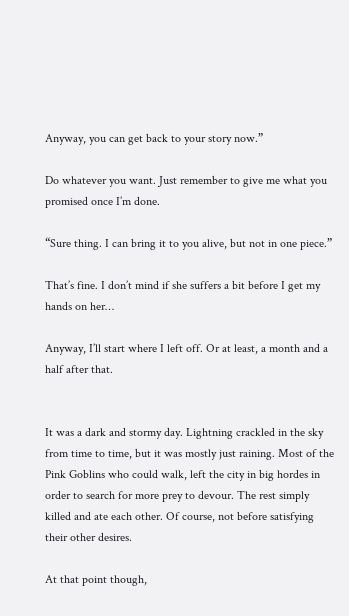Anyway, you can get back to your story now.”

Do whatever you want. Just remember to give me what you promised once I’m done.

“Sure thing. I can bring it to you alive, but not in one piece.”

That’s fine. I don’t mind if she suffers a bit before I get my hands on her…

Anyway, I’ll start where I left off. Or at least, a month and a half after that.


It was a dark and stormy day. Lightning crackled in the sky from time to time, but it was mostly just raining. Most of the Pink Goblins who could walk, left the city in big hordes in order to search for more prey to devour. The rest simply killed and ate each other. Of course, not before satisfying their other desires.

At that point though,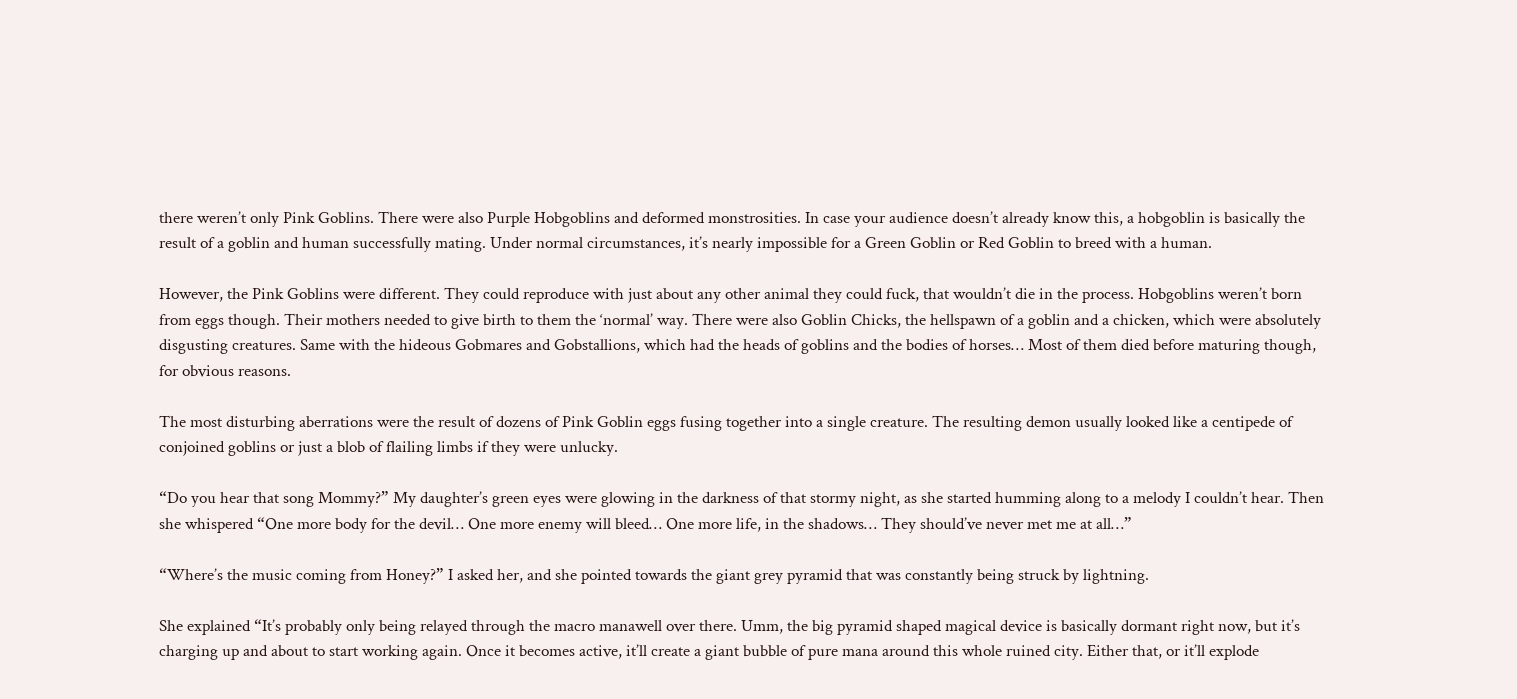there weren’t only Pink Goblins. There were also Purple Hobgoblins and deformed monstrosities. In case your audience doesn’t already know this, a hobgoblin is basically the result of a goblin and human successfully mating. Under normal circumstances, it’s nearly impossible for a Green Goblin or Red Goblin to breed with a human.

However, the Pink Goblins were different. They could reproduce with just about any other animal they could fuck, that wouldn’t die in the process. Hobgoblins weren’t born from eggs though. Their mothers needed to give birth to them the ‘normal’ way. There were also Goblin Chicks, the hellspawn of a goblin and a chicken, which were absolutely disgusting creatures. Same with the hideous Gobmares and Gobstallions, which had the heads of goblins and the bodies of horses… Most of them died before maturing though, for obvious reasons.

The most disturbing aberrations were the result of dozens of Pink Goblin eggs fusing together into a single creature. The resulting demon usually looked like a centipede of conjoined goblins or just a blob of flailing limbs if they were unlucky.

“Do you hear that song Mommy?” My daughter’s green eyes were glowing in the darkness of that stormy night, as she started humming along to a melody I couldn’t hear. Then she whispered “One more body for the devil… One more enemy will bleed… One more life, in the shadows… They should’ve never met me at all…”

“Where’s the music coming from Honey?” I asked her, and she pointed towards the giant grey pyramid that was constantly being struck by lightning.

She explained “It’s probably only being relayed through the macro manawell over there. Umm, the big pyramid shaped magical device is basically dormant right now, but it’s charging up and about to start working again. Once it becomes active, it’ll create a giant bubble of pure mana around this whole ruined city. Either that, or it’ll explode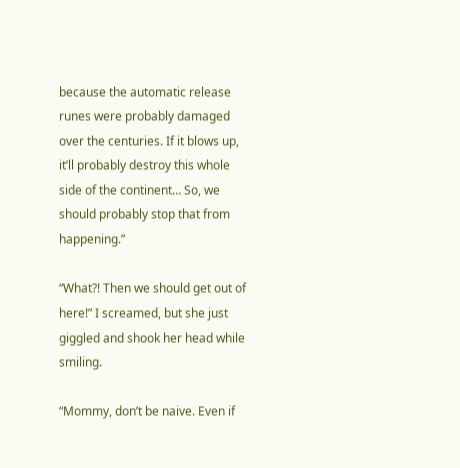because the automatic release runes were probably damaged over the centuries. If it blows up, it’ll probably destroy this whole side of the continent… So, we should probably stop that from happening.”

“What?! Then we should get out of here!” I screamed, but she just giggled and shook her head while smiling.

“Mommy, don’t be naive. Even if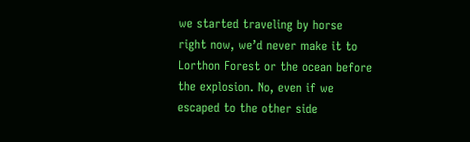we started traveling by horse right now, we’d never make it to Lorthon Forest or the ocean before the explosion. No, even if we escaped to the other side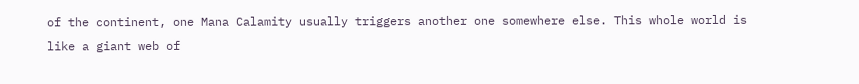of the continent, one Mana Calamity usually triggers another one somewhere else. This whole world is like a giant web of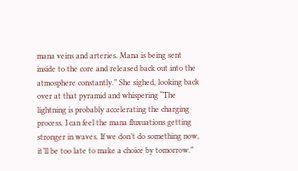mana veins and arteries. Mana is being sent inside to the core and released back out into the atmosphere constantly.” She sighed, looking back over at that pyramid and whispering “The lightning is probably accelerating the charging process. I can feel the mana fluxuations getting stronger in waves. If we don’t do something now, it’ll be too late to make a choice by tomorrow.”